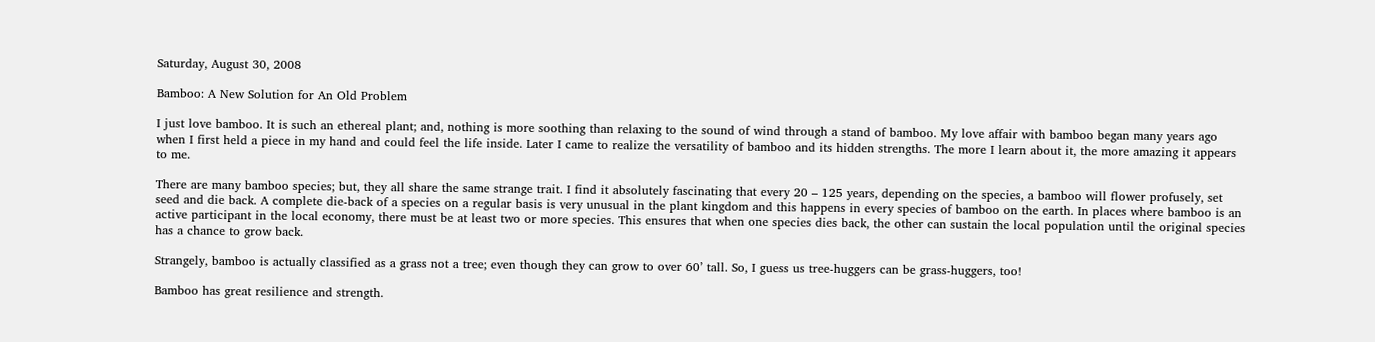Saturday, August 30, 2008

Bamboo: A New Solution for An Old Problem

I just love bamboo. It is such an ethereal plant; and, nothing is more soothing than relaxing to the sound of wind through a stand of bamboo. My love affair with bamboo began many years ago when I first held a piece in my hand and could feel the life inside. Later I came to realize the versatility of bamboo and its hidden strengths. The more I learn about it, the more amazing it appears to me.

There are many bamboo species; but, they all share the same strange trait. I find it absolutely fascinating that every 20 – 125 years, depending on the species, a bamboo will flower profusely, set seed and die back. A complete die-back of a species on a regular basis is very unusual in the plant kingdom and this happens in every species of bamboo on the earth. In places where bamboo is an active participant in the local economy, there must be at least two or more species. This ensures that when one species dies back, the other can sustain the local population until the original species has a chance to grow back.

Strangely, bamboo is actually classified as a grass not a tree; even though they can grow to over 60’ tall. So, I guess us tree-huggers can be grass-huggers, too!

Bamboo has great resilience and strength.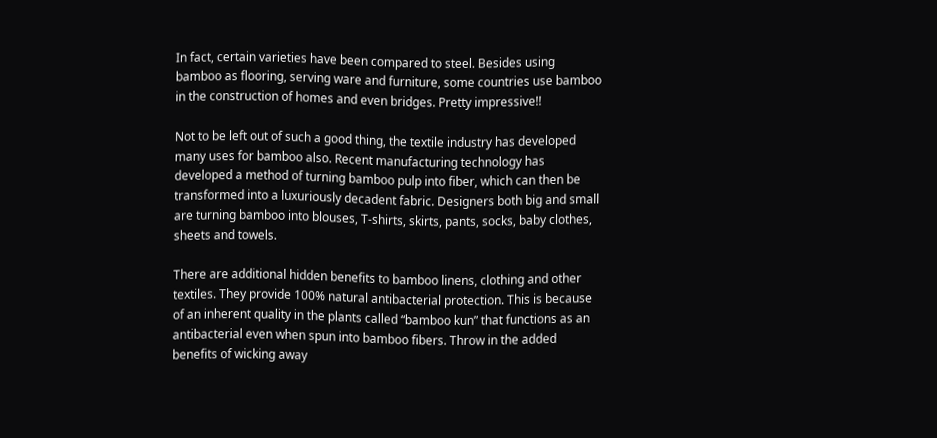In fact, certain varieties have been compared to steel. Besides using bamboo as flooring, serving ware and furniture, some countries use bamboo in the construction of homes and even bridges. Pretty impressive!!

Not to be left out of such a good thing, the textile industry has developed many uses for bamboo also. Recent manufacturing technology has developed a method of turning bamboo pulp into fiber, which can then be transformed into a luxuriously decadent fabric. Designers both big and small are turning bamboo into blouses, T-shirts, skirts, pants, socks, baby clothes, sheets and towels.

There are additional hidden benefits to bamboo linens, clothing and other textiles. They provide 100% natural antibacterial protection. This is because of an inherent quality in the plants called “bamboo kun” that functions as an antibacterial even when spun into bamboo fibers. Throw in the added benefits of wicking away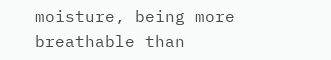moisture, being more breathable than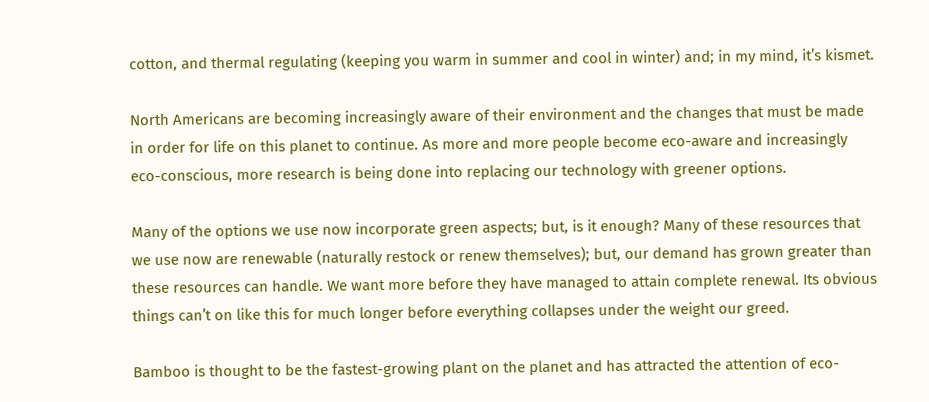cotton, and thermal regulating (keeping you warm in summer and cool in winter) and; in my mind, it’s kismet.

North Americans are becoming increasingly aware of their environment and the changes that must be made in order for life on this planet to continue. As more and more people become eco-aware and increasingly eco-conscious, more research is being done into replacing our technology with greener options.

Many of the options we use now incorporate green aspects; but, is it enough? Many of these resources that we use now are renewable (naturally restock or renew themselves); but, our demand has grown greater than these resources can handle. We want more before they have managed to attain complete renewal. Its obvious things can’t on like this for much longer before everything collapses under the weight our greed.

Bamboo is thought to be the fastest-growing plant on the planet and has attracted the attention of eco-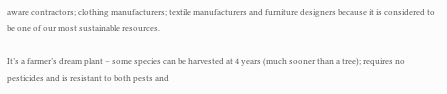aware contractors; clothing manufacturers; textile manufacturers and furniture designers because it is considered to be one of our most sustainable resources.

It’s a farmer’s dream plant – some species can be harvested at 4 years (much sooner than a tree); requires no pesticides and is resistant to both pests and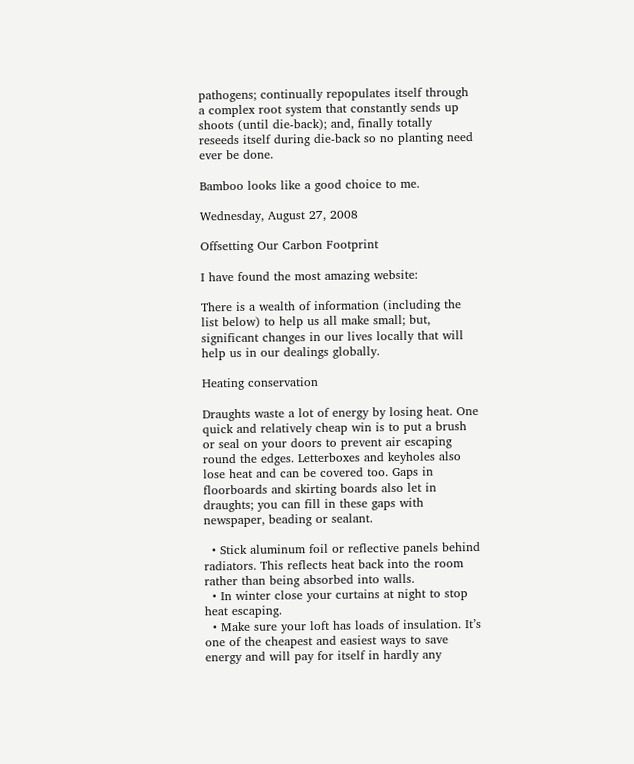pathogens; continually repopulates itself through a complex root system that constantly sends up shoots (until die-back); and, finally totally reseeds itself during die-back so no planting need ever be done.

Bamboo looks like a good choice to me.

Wednesday, August 27, 2008

Offsetting Our Carbon Footprint

I have found the most amazing website:

There is a wealth of information (including the list below) to help us all make small; but, significant changes in our lives locally that will help us in our dealings globally.

Heating conservation

Draughts waste a lot of energy by losing heat. One quick and relatively cheap win is to put a brush or seal on your doors to prevent air escaping round the edges. Letterboxes and keyholes also lose heat and can be covered too. Gaps in floorboards and skirting boards also let in draughts; you can fill in these gaps with newspaper, beading or sealant.

  • Stick aluminum foil or reflective panels behind radiators. This reflects heat back into the room rather than being absorbed into walls.
  • In winter close your curtains at night to stop heat escaping.
  • Make sure your loft has loads of insulation. It’s one of the cheapest and easiest ways to save energy and will pay for itself in hardly any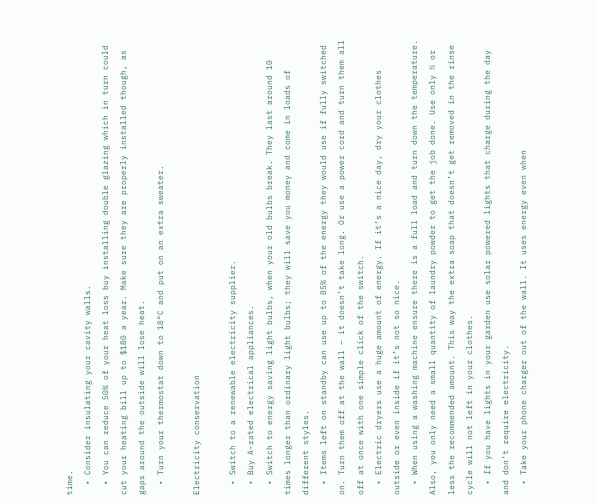time.
  • Consider insulating your cavity walls.
  • You can reduce 50% of your heat loss buy installing double glazing which in turn could cut your heating bill up to $180 a year. Make sure they are properly installed though, as gaps around the outside will lose heat.
  • Turn your thermostat down to 18°C and put on an extra sweater.

Electricity conservation

  • Switch to a renewable electricity supplier.
  • Buy A-rated electrical appliances.
  • Switch to energy saving light bulbs, when your old bulbs break. They last around 10 times longer than ordinary light bulbs; they will save you money and come in loads of different styles.
  • Items left on standby can use up to 85% of the energy they would use if fully switched on. Turn them off at the wall – it doesn’t take long. Or use a power cord and turn them all off at once with one simple click of the switch.
  • Electric dryers use a huge amount of energy. If it’s a nice day, dry your clothes outside or even inside if it’s not so nice.
  • When using a washing machine ensure there is a full load and turn down the temperature. Also, you only need a small quantity of laundry powder to get the job done. Use only ½ or less the recommended amount. This way the extra soap that doesn’t get removed in the rinse cycle will not left in your clothes.
  • If you have lights in your garden use solar powered lights that charge during the day and don’t require electricity.
  • Take your phone charger out of the wall. It uses energy even when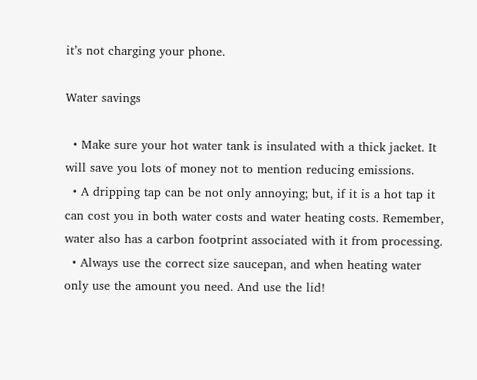it’s not charging your phone.

Water savings

  • Make sure your hot water tank is insulated with a thick jacket. It will save you lots of money not to mention reducing emissions.
  • A dripping tap can be not only annoying; but, if it is a hot tap it can cost you in both water costs and water heating costs. Remember, water also has a carbon footprint associated with it from processing.
  • Always use the correct size saucepan, and when heating water only use the amount you need. And use the lid!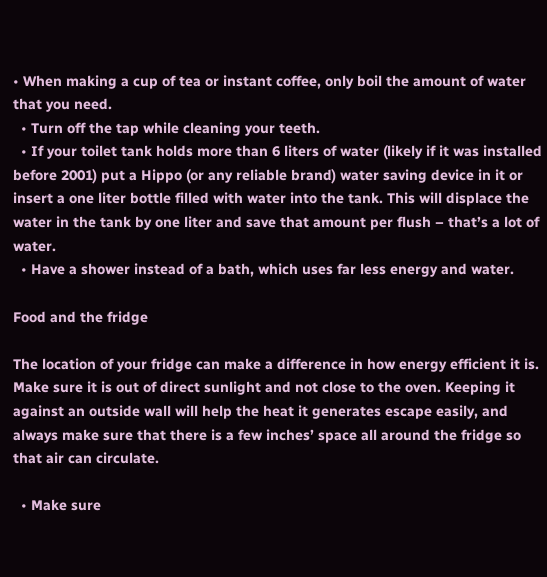• When making a cup of tea or instant coffee, only boil the amount of water that you need.
  • Turn off the tap while cleaning your teeth.
  • If your toilet tank holds more than 6 liters of water (likely if it was installed before 2001) put a Hippo (or any reliable brand) water saving device in it or insert a one liter bottle filled with water into the tank. This will displace the water in the tank by one liter and save that amount per flush – that’s a lot of water.
  • Have a shower instead of a bath, which uses far less energy and water.

Food and the fridge

The location of your fridge can make a difference in how energy efficient it is. Make sure it is out of direct sunlight and not close to the oven. Keeping it against an outside wall will help the heat it generates escape easily, and always make sure that there is a few inches’ space all around the fridge so that air can circulate.

  • Make sure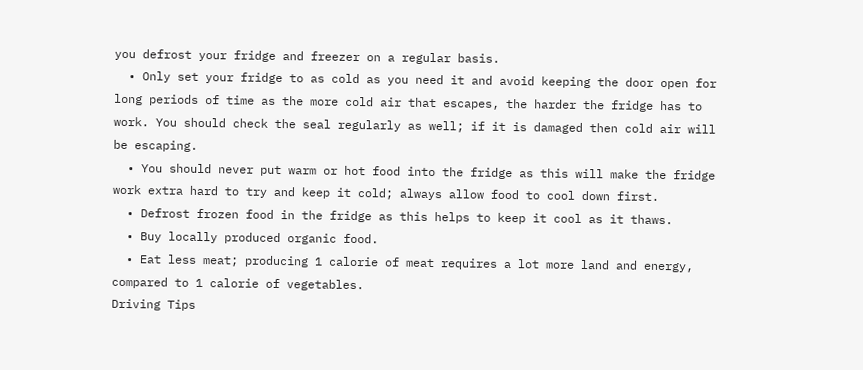you defrost your fridge and freezer on a regular basis.
  • Only set your fridge to as cold as you need it and avoid keeping the door open for long periods of time as the more cold air that escapes, the harder the fridge has to work. You should check the seal regularly as well; if it is damaged then cold air will be escaping.
  • You should never put warm or hot food into the fridge as this will make the fridge work extra hard to try and keep it cold; always allow food to cool down first.
  • Defrost frozen food in the fridge as this helps to keep it cool as it thaws.
  • Buy locally produced organic food.
  • Eat less meat; producing 1 calorie of meat requires a lot more land and energy, compared to 1 calorie of vegetables.
Driving Tips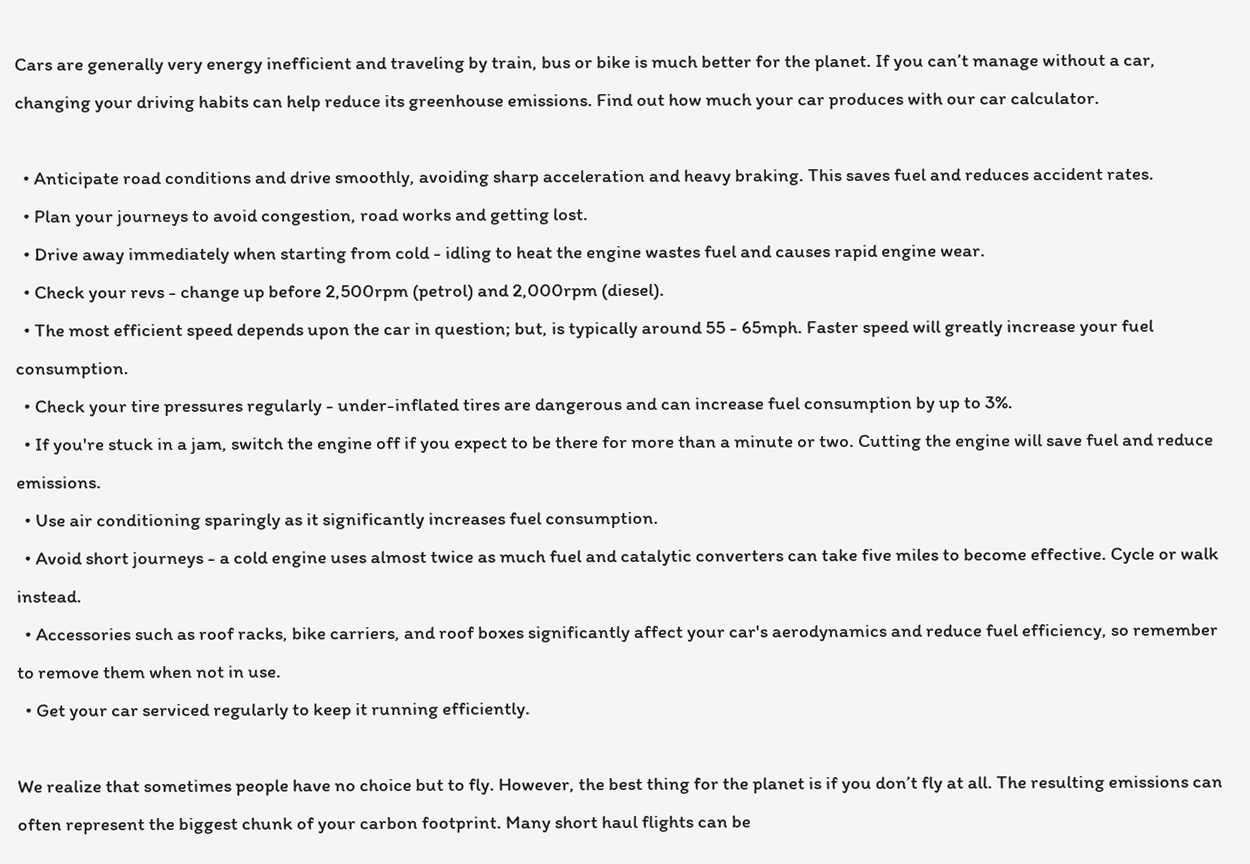Cars are generally very energy inefficient and traveling by train, bus or bike is much better for the planet. If you can’t manage without a car, changing your driving habits can help reduce its greenhouse emissions. Find out how much your car produces with our car calculator.

  • Anticipate road conditions and drive smoothly, avoiding sharp acceleration and heavy braking. This saves fuel and reduces accident rates.
  • Plan your journeys to avoid congestion, road works and getting lost.
  • Drive away immediately when starting from cold - idling to heat the engine wastes fuel and causes rapid engine wear.
  • Check your revs - change up before 2,500rpm (petrol) and 2,000rpm (diesel).
  • The most efficient speed depends upon the car in question; but, is typically around 55 - 65mph. Faster speed will greatly increase your fuel consumption.
  • Check your tire pressures regularly - under-inflated tires are dangerous and can increase fuel consumption by up to 3%.
  • If you're stuck in a jam, switch the engine off if you expect to be there for more than a minute or two. Cutting the engine will save fuel and reduce emissions.
  • Use air conditioning sparingly as it significantly increases fuel consumption.
  • Avoid short journeys - a cold engine uses almost twice as much fuel and catalytic converters can take five miles to become effective. Cycle or walk instead.
  • Accessories such as roof racks, bike carriers, and roof boxes significantly affect your car's aerodynamics and reduce fuel efficiency, so remember to remove them when not in use.
  • Get your car serviced regularly to keep it running efficiently.

We realize that sometimes people have no choice but to fly. However, the best thing for the planet is if you don’t fly at all. The resulting emissions can often represent the biggest chunk of your carbon footprint. Many short haul flights can be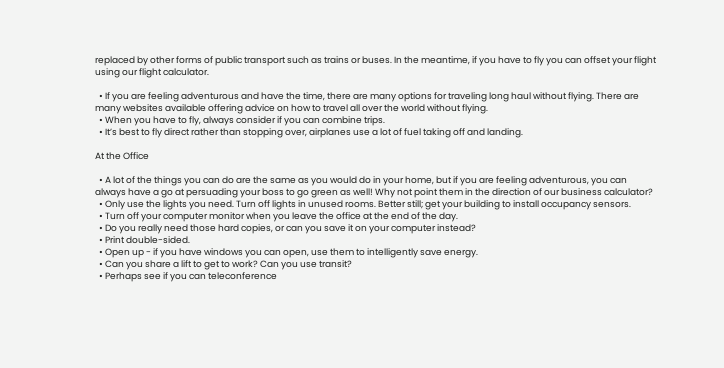replaced by other forms of public transport such as trains or buses. In the meantime, if you have to fly you can offset your flight using our flight calculator.

  • If you are feeling adventurous and have the time, there are many options for traveling long haul without flying. There are many websites available offering advice on how to travel all over the world without flying.
  • When you have to fly, always consider if you can combine trips.
  • It’s best to fly direct rather than stopping over, airplanes use a lot of fuel taking off and landing.

At the Office

  • A lot of the things you can do are the same as you would do in your home, but if you are feeling adventurous, you can always have a go at persuading your boss to go green as well! Why not point them in the direction of our business calculator?
  • Only use the lights you need. Turn off lights in unused rooms. Better still; get your building to install occupancy sensors.
  • Turn off your computer monitor when you leave the office at the end of the day.
  • Do you really need those hard copies, or can you save it on your computer instead?
  • Print double-sided.
  • Open up - if you have windows you can open, use them to intelligently save energy.
  • Can you share a lift to get to work? Can you use transit?
  • Perhaps see if you can teleconference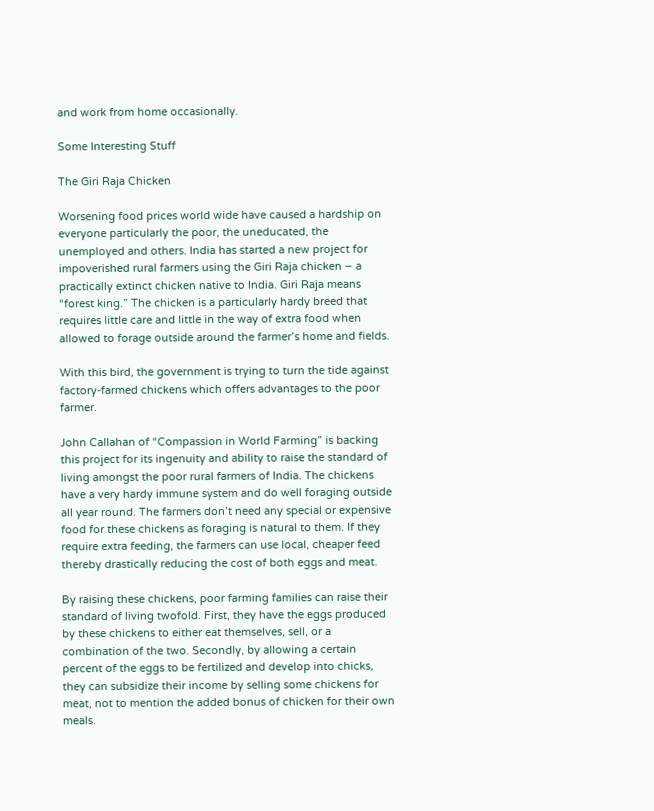and work from home occasionally.

Some Interesting Stuff

The Giri Raja Chicken

Worsening food prices world wide have caused a hardship on everyone particularly the poor, the uneducated, the unemployed and others. India has started a new project for impoverished rural farmers using the Giri Raja chicken – a practically extinct chicken native to India. Giri Raja means “forest king.” The chicken is a particularly hardy breed that requires little care and little in the way of extra food when allowed to forage outside around the farmer’s home and fields.

With this bird, the government is trying to turn the tide against factory-farmed chickens which offers advantages to the poor farmer.

John Callahan of “Compassion in World Farming” is backing this project for its ingenuity and ability to raise the standard of living amongst the poor rural farmers of India. The chickens have a very hardy immune system and do well foraging outside all year round. The farmers don’t need any special or expensive food for these chickens as foraging is natural to them. If they require extra feeding, the farmers can use local, cheaper feed thereby drastically reducing the cost of both eggs and meat.

By raising these chickens, poor farming families can raise their standard of living twofold. First, they have the eggs produced by these chickens to either eat themselves, sell, or a combination of the two. Secondly, by allowing a certain percent of the eggs to be fertilized and develop into chicks, they can subsidize their income by selling some chickens for meat, not to mention the added bonus of chicken for their own meals.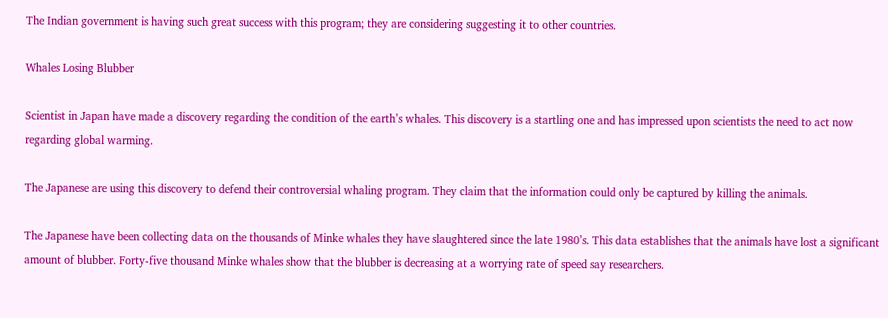The Indian government is having such great success with this program; they are considering suggesting it to other countries.

Whales Losing Blubber

Scientist in Japan have made a discovery regarding the condition of the earth’s whales. This discovery is a startling one and has impressed upon scientists the need to act now regarding global warming.

The Japanese are using this discovery to defend their controversial whaling program. They claim that the information could only be captured by killing the animals.

The Japanese have been collecting data on the thousands of Minke whales they have slaughtered since the late 1980’s. This data establishes that the animals have lost a significant amount of blubber. Forty-five thousand Minke whales show that the blubber is decreasing at a worrying rate of speed say researchers.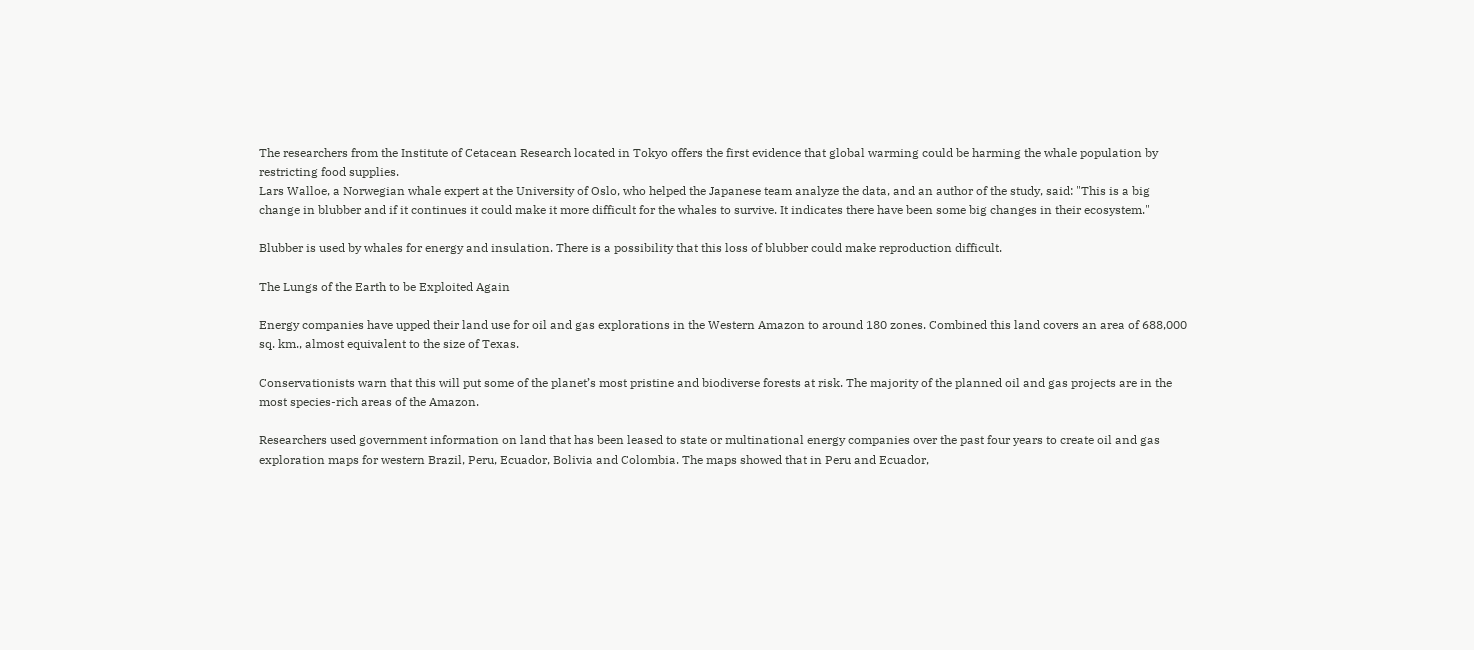The researchers from the Institute of Cetacean Research located in Tokyo offers the first evidence that global warming could be harming the whale population by restricting food supplies.
Lars Walloe, a Norwegian whale expert at the University of Oslo, who helped the Japanese team analyze the data, and an author of the study, said: "This is a big change in blubber and if it continues it could make it more difficult for the whales to survive. It indicates there have been some big changes in their ecosystem."

Blubber is used by whales for energy and insulation. There is a possibility that this loss of blubber could make reproduction difficult.

The Lungs of the Earth to be Exploited Again

Energy companies have upped their land use for oil and gas explorations in the Western Amazon to around 180 zones. Combined this land covers an area of 688,000 sq. km., almost equivalent to the size of Texas.

Conservationists warn that this will put some of the planet’s most pristine and biodiverse forests at risk. The majority of the planned oil and gas projects are in the most species-rich areas of the Amazon.

Researchers used government information on land that has been leased to state or multinational energy companies over the past four years to create oil and gas exploration maps for western Brazil, Peru, Ecuador, Bolivia and Colombia. The maps showed that in Peru and Ecuador,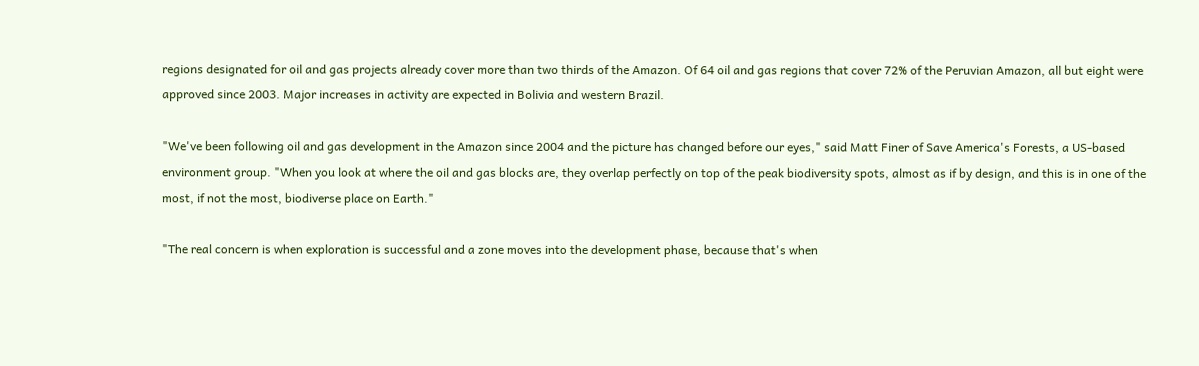regions designated for oil and gas projects already cover more than two thirds of the Amazon. Of 64 oil and gas regions that cover 72% of the Peruvian Amazon, all but eight were approved since 2003. Major increases in activity are expected in Bolivia and western Brazil.

"We've been following oil and gas development in the Amazon since 2004 and the picture has changed before our eyes," said Matt Finer of Save America's Forests, a US-based environment group. "When you look at where the oil and gas blocks are, they overlap perfectly on top of the peak biodiversity spots, almost as if by design, and this is in one of the most, if not the most, biodiverse place on Earth."

"The real concern is when exploration is successful and a zone moves into the development phase, because that's when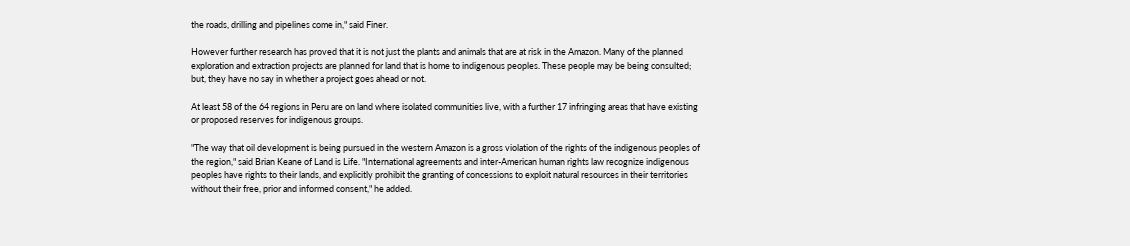the roads, drilling and pipelines come in," said Finer.

However further research has proved that it is not just the plants and animals that are at risk in the Amazon. Many of the planned exploration and extraction projects are planned for land that is home to indigenous peoples. These people may be being consulted; but, they have no say in whether a project goes ahead or not.

At least 58 of the 64 regions in Peru are on land where isolated communities live, with a further 17 infringing areas that have existing or proposed reserves for indigenous groups.

"The way that oil development is being pursued in the western Amazon is a gross violation of the rights of the indigenous peoples of the region," said Brian Keane of Land is Life. "International agreements and inter-American human rights law recognize indigenous peoples have rights to their lands, and explicitly prohibit the granting of concessions to exploit natural resources in their territories without their free, prior and informed consent," he added.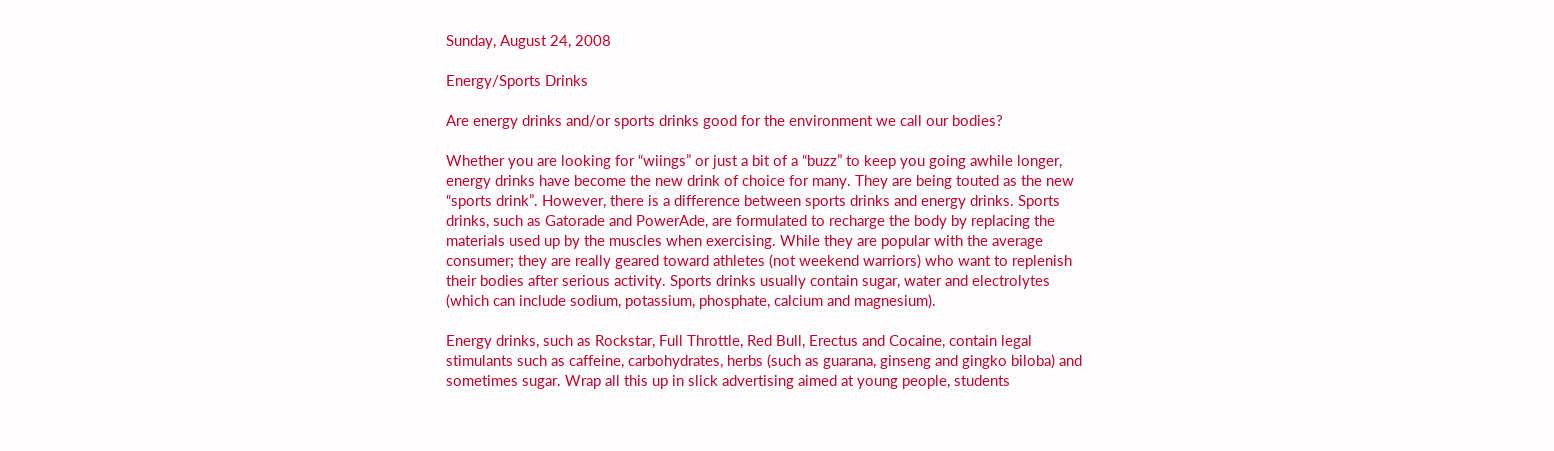Sunday, August 24, 2008

Energy/Sports Drinks

Are energy drinks and/or sports drinks good for the environment we call our bodies?

Whether you are looking for “wiings” or just a bit of a “buzz” to keep you going awhile longer, energy drinks have become the new drink of choice for many. They are being touted as the new “sports drink”. However, there is a difference between sports drinks and energy drinks. Sports drinks, such as Gatorade and PowerAde, are formulated to recharge the body by replacing the materials used up by the muscles when exercising. While they are popular with the average consumer; they are really geared toward athletes (not weekend warriors) who want to replenish their bodies after serious activity. Sports drinks usually contain sugar, water and electrolytes (which can include sodium, potassium, phosphate, calcium and magnesium).

Energy drinks, such as Rockstar, Full Throttle, Red Bull, Erectus and Cocaine, contain legal stimulants such as caffeine, carbohydrates, herbs (such as guarana, ginseng and gingko biloba) and sometimes sugar. Wrap all this up in slick advertising aimed at young people, students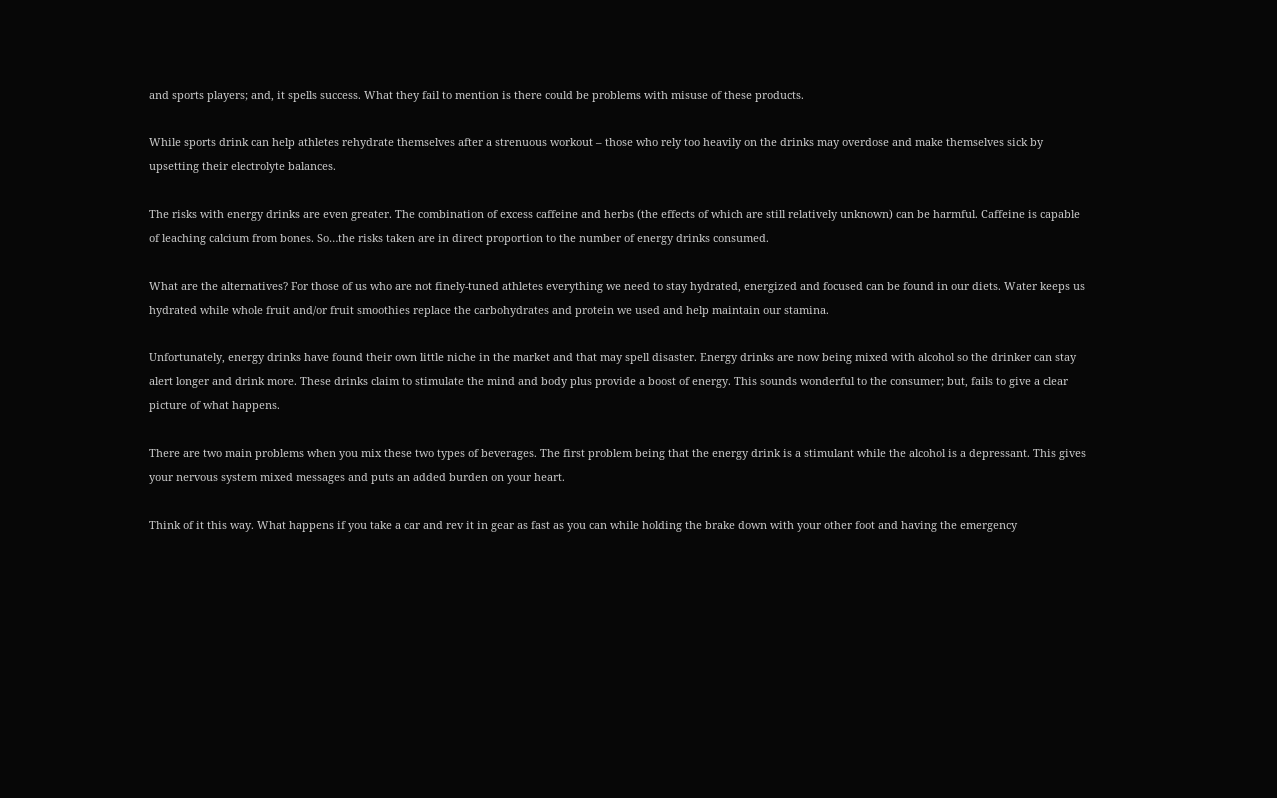and sports players; and, it spells success. What they fail to mention is there could be problems with misuse of these products.

While sports drink can help athletes rehydrate themselves after a strenuous workout – those who rely too heavily on the drinks may overdose and make themselves sick by upsetting their electrolyte balances.

The risks with energy drinks are even greater. The combination of excess caffeine and herbs (the effects of which are still relatively unknown) can be harmful. Caffeine is capable of leaching calcium from bones. So…the risks taken are in direct proportion to the number of energy drinks consumed.

What are the alternatives? For those of us who are not finely-tuned athletes everything we need to stay hydrated, energized and focused can be found in our diets. Water keeps us hydrated while whole fruit and/or fruit smoothies replace the carbohydrates and protein we used and help maintain our stamina.

Unfortunately, energy drinks have found their own little niche in the market and that may spell disaster. Energy drinks are now being mixed with alcohol so the drinker can stay alert longer and drink more. These drinks claim to stimulate the mind and body plus provide a boost of energy. This sounds wonderful to the consumer; but, fails to give a clear picture of what happens.

There are two main problems when you mix these two types of beverages. The first problem being that the energy drink is a stimulant while the alcohol is a depressant. This gives your nervous system mixed messages and puts an added burden on your heart.

Think of it this way. What happens if you take a car and rev it in gear as fast as you can while holding the brake down with your other foot and having the emergency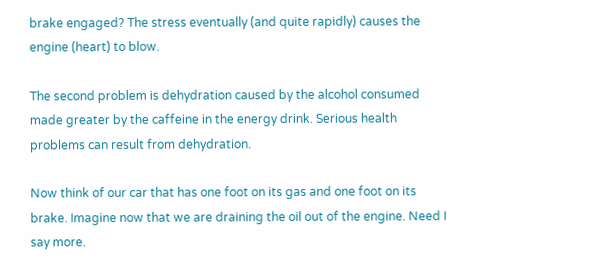brake engaged? The stress eventually (and quite rapidly) causes the engine (heart) to blow.

The second problem is dehydration caused by the alcohol consumed made greater by the caffeine in the energy drink. Serious health problems can result from dehydration.

Now think of our car that has one foot on its gas and one foot on its brake. Imagine now that we are draining the oil out of the engine. Need I say more.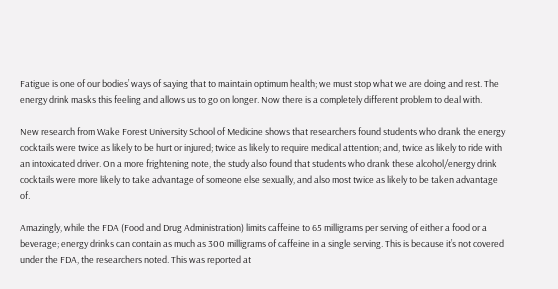Fatigue is one of our bodies’ ways of saying that to maintain optimum health; we must stop what we are doing and rest. The energy drink masks this feeling and allows us to go on longer. Now there is a completely different problem to deal with.

New research from Wake Forest University School of Medicine shows that researchers found students who drank the energy cocktails were twice as likely to be hurt or injured; twice as likely to require medical attention; and, twice as likely to ride with an intoxicated driver. On a more frightening note, the study also found that students who drank these alcohol/energy drink cocktails were more likely to take advantage of someone else sexually, and also most twice as likely to be taken advantage of.

Amazingly, while the FDA (Food and Drug Administration) limits caffeine to 65 milligrams per serving of either a food or a beverage; energy drinks can contain as much as 300 milligrams of caffeine in a single serving. This is because it’s not covered under the FDA, the researchers noted. This was reported at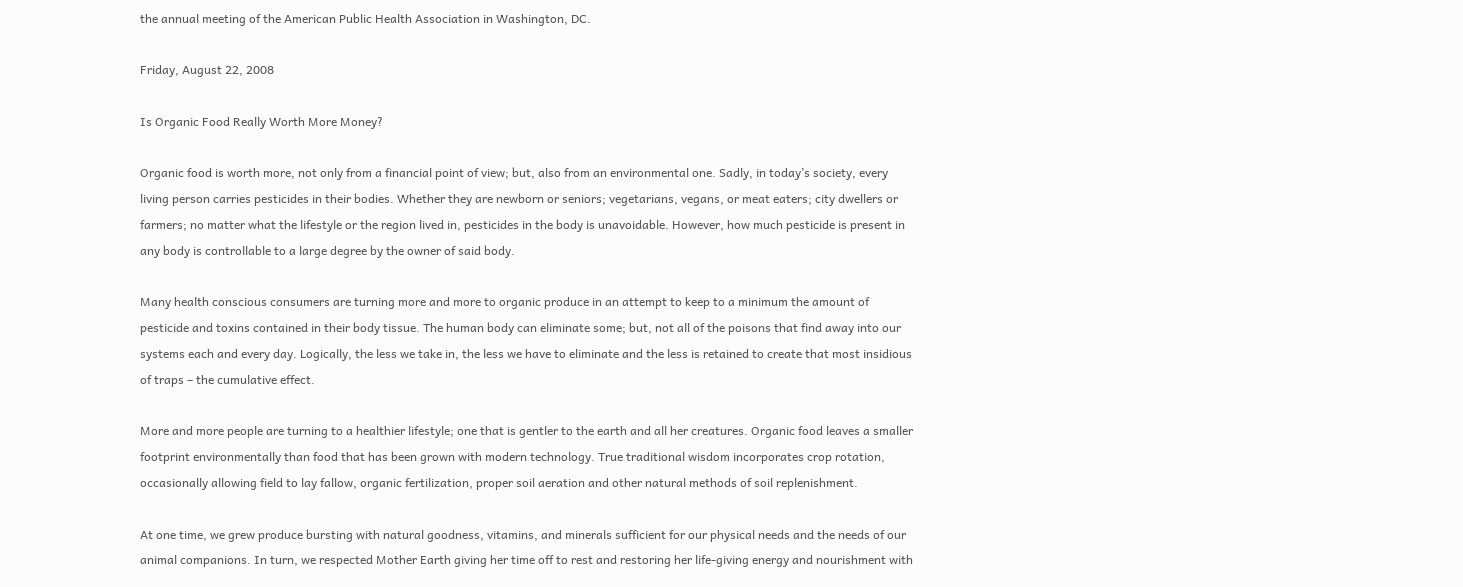the annual meeting of the American Public Health Association in Washington, DC.

Friday, August 22, 2008

Is Organic Food Really Worth More Money?

Organic food is worth more, not only from a financial point of view; but, also from an environmental one. Sadly, in today’s society, every living person carries pesticides in their bodies. Whether they are newborn or seniors; vegetarians, vegans, or meat eaters; city dwellers or farmers; no matter what the lifestyle or the region lived in, pesticides in the body is unavoidable. However, how much pesticide is present in any body is controllable to a large degree by the owner of said body.

Many health conscious consumers are turning more and more to organic produce in an attempt to keep to a minimum the amount of pesticide and toxins contained in their body tissue. The human body can eliminate some; but, not all of the poisons that find away into our systems each and every day. Logically, the less we take in, the less we have to eliminate and the less is retained to create that most insidious of traps – the cumulative effect.

More and more people are turning to a healthier lifestyle; one that is gentler to the earth and all her creatures. Organic food leaves a smaller footprint environmentally than food that has been grown with modern technology. True traditional wisdom incorporates crop rotation, occasionally allowing field to lay fallow, organic fertilization, proper soil aeration and other natural methods of soil replenishment.

At one time, we grew produce bursting with natural goodness, vitamins, and minerals sufficient for our physical needs and the needs of our animal companions. In turn, we respected Mother Earth giving her time off to rest and restoring her life-giving energy and nourishment with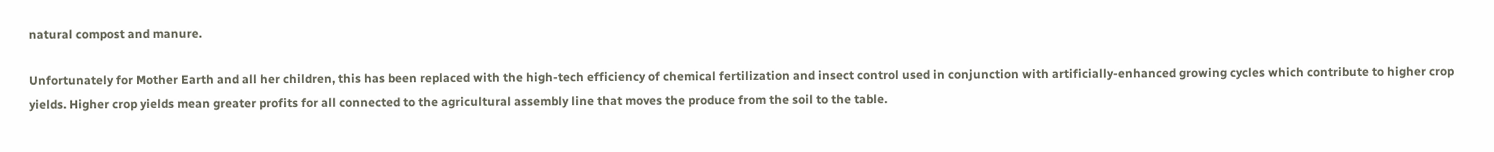natural compost and manure.

Unfortunately for Mother Earth and all her children, this has been replaced with the high-tech efficiency of chemical fertilization and insect control used in conjunction with artificially-enhanced growing cycles which contribute to higher crop yields. Higher crop yields mean greater profits for all connected to the agricultural assembly line that moves the produce from the soil to the table.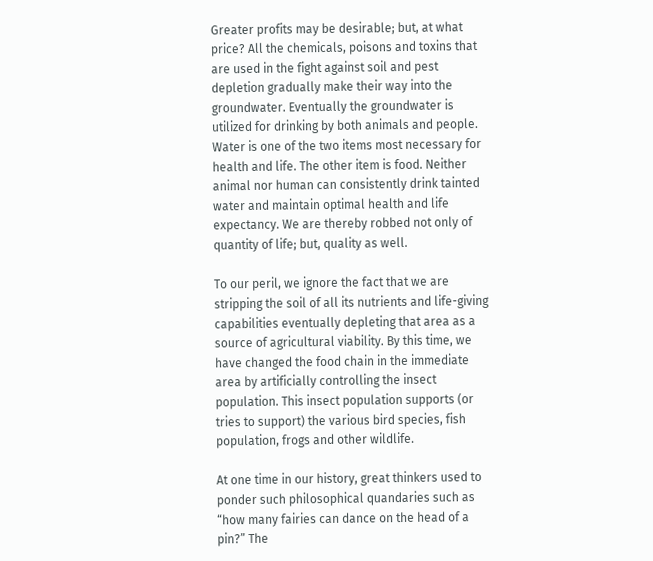Greater profits may be desirable; but, at what price? All the chemicals, poisons and toxins that are used in the fight against soil and pest depletion gradually make their way into the groundwater. Eventually the groundwater is utilized for drinking by both animals and people. Water is one of the two items most necessary for health and life. The other item is food. Neither animal nor human can consistently drink tainted water and maintain optimal health and life expectancy. We are thereby robbed not only of quantity of life; but, quality as well.

To our peril, we ignore the fact that we are stripping the soil of all its nutrients and life-giving capabilities eventually depleting that area as a source of agricultural viability. By this time, we have changed the food chain in the immediate area by artificially controlling the insect population. This insect population supports (or tries to support) the various bird species, fish population, frogs and other wildlife.

At one time in our history, great thinkers used to ponder such philosophical quandaries such as “how many fairies can dance on the head of a pin?” The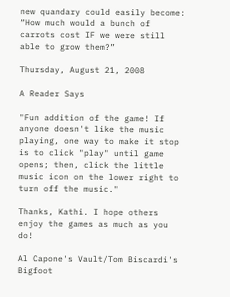new quandary could easily become: “How much would a bunch of carrots cost IF we were still able to grow them?”

Thursday, August 21, 2008

A Reader Says

"Fun addition of the game! If anyone doesn't like the music playing, one way to make it stop is to click "play" until game opens; then, click the little music icon on the lower right to turn off the music."

Thanks, Kathi. I hope others enjoy the games as much as you do!

Al Capone's Vault/Tom Biscardi's Bigfoot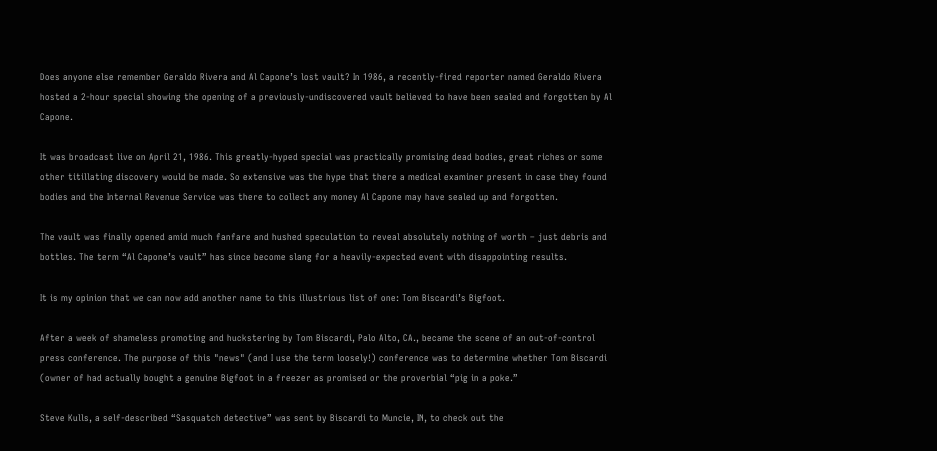Does anyone else remember Geraldo Rivera and Al Capone’s lost vault? In 1986, a recently-fired reporter named Geraldo Rivera hosted a 2-hour special showing the opening of a previously-undiscovered vault believed to have been sealed and forgotten by Al Capone.

It was broadcast live on April 21, 1986. This greatly-hyped special was practically promising dead bodies, great riches or some other titillating discovery would be made. So extensive was the hype that there a medical examiner present in case they found bodies and the Internal Revenue Service was there to collect any money Al Capone may have sealed up and forgotten.

The vault was finally opened amid much fanfare and hushed speculation to reveal absolutely nothing of worth – just debris and bottles. The term “Al Capone’s vault” has since become slang for a heavily-expected event with disappointing results.

It is my opinion that we can now add another name to this illustrious list of one: Tom Biscardi’s Bigfoot.

After a week of shameless promoting and huckstering by Tom Biscardi, Palo Alto, CA., became the scene of an out-of-control press conference. The purpose of this "news" (and I use the term loosely!) conference was to determine whether Tom Biscardi (owner of had actually bought a genuine Bigfoot in a freezer as promised or the proverbial “pig in a poke.”

Steve Kulls, a self-described “Sasquatch detective” was sent by Biscardi to Muncie, IN, to check out the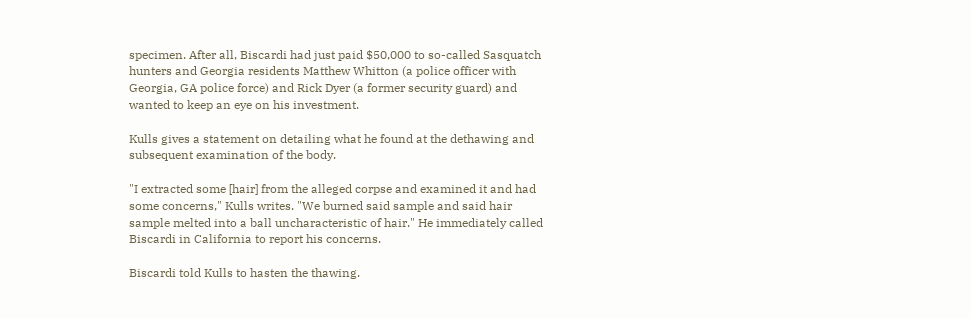specimen. After all, Biscardi had just paid $50,000 to so-called Sasquatch hunters and Georgia residents Matthew Whitton (a police officer with Georgia, GA police force) and Rick Dyer (a former security guard) and wanted to keep an eye on his investment.

Kulls gives a statement on detailing what he found at the dethawing and subsequent examination of the body.

"I extracted some [hair] from the alleged corpse and examined it and had some concerns," Kulls writes. "We burned said sample and said hair sample melted into a ball uncharacteristic of hair." He immediately called Biscardi in California to report his concerns.

Biscardi told Kulls to hasten the thawing.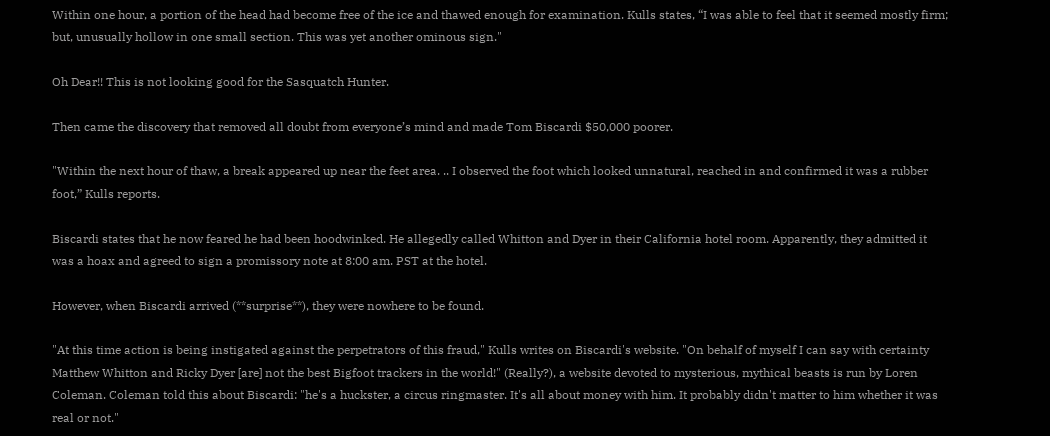Within one hour, a portion of the head had become free of the ice and thawed enough for examination. Kulls states, “I was able to feel that it seemed mostly firm; but, unusually hollow in one small section. This was yet another ominous sign."

Oh Dear!! This is not looking good for the Sasquatch Hunter.

Then came the discovery that removed all doubt from everyone’s mind and made Tom Biscardi $50,000 poorer.

"Within the next hour of thaw, a break appeared up near the feet area. .. I observed the foot which looked unnatural, reached in and confirmed it was a rubber foot,” Kulls reports.

Biscardi states that he now feared he had been hoodwinked. He allegedly called Whitton and Dyer in their California hotel room. Apparently, they admitted it was a hoax and agreed to sign a promissory note at 8:00 am. PST at the hotel.

However, when Biscardi arrived (**surprise**), they were nowhere to be found.

"At this time action is being instigated against the perpetrators of this fraud," Kulls writes on Biscardi's website. "On behalf of myself I can say with certainty Matthew Whitton and Ricky Dyer [are] not the best Bigfoot trackers in the world!" (Really?), a website devoted to mysterious, mythical beasts is run by Loren Coleman. Coleman told this about Biscardi: "he's a huckster, a circus ringmaster. It's all about money with him. It probably didn't matter to him whether it was real or not."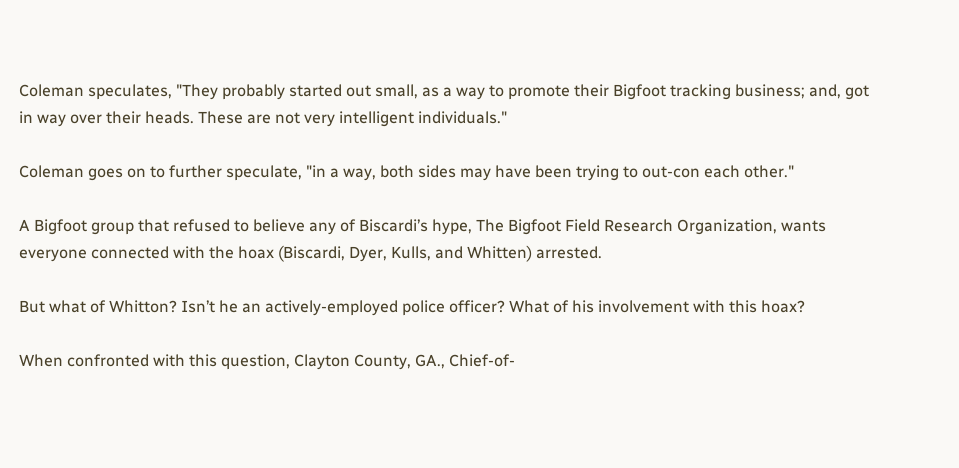Coleman speculates, "They probably started out small, as a way to promote their Bigfoot tracking business; and, got in way over their heads. These are not very intelligent individuals."

Coleman goes on to further speculate, "in a way, both sides may have been trying to out-con each other."

A Bigfoot group that refused to believe any of Biscardi’s hype, The Bigfoot Field Research Organization, wants everyone connected with the hoax (Biscardi, Dyer, Kulls, and Whitten) arrested.

But what of Whitton? Isn’t he an actively-employed police officer? What of his involvement with this hoax?

When confronted with this question, Clayton County, GA., Chief-of-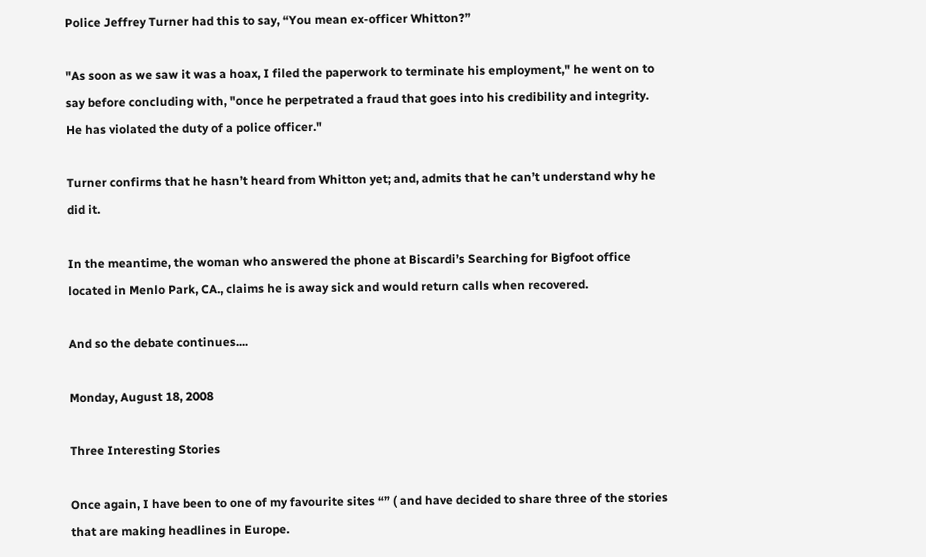Police Jeffrey Turner had this to say, “You mean ex-officer Whitton?”

"As soon as we saw it was a hoax, I filed the paperwork to terminate his employment," he went on to say before concluding with, "once he perpetrated a fraud that goes into his credibility and integrity. He has violated the duty of a police officer."

Turner confirms that he hasn’t heard from Whitton yet; and, admits that he can’t understand why he did it.

In the meantime, the woman who answered the phone at Biscardi’s Searching for Bigfoot office located in Menlo Park, CA., claims he is away sick and would return calls when recovered.

And so the debate continues....

Monday, August 18, 2008

Three Interesting Stories

Once again, I have been to one of my favourite sites “” ( and have decided to share three of the stories that are making headlines in Europe.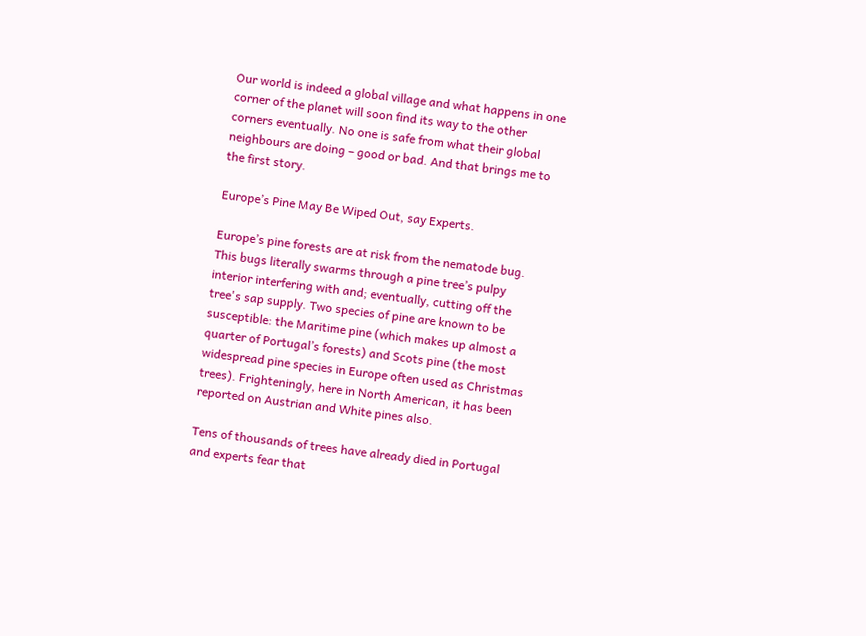Our world is indeed a global village and what happens in one corner of the planet will soon find its way to the other corners eventually. No one is safe from what their global neighbours are doing – good or bad. And that brings me to the first story.

Europe’s Pine May Be Wiped Out, say Experts.

Europe’s pine forests are at risk from the nematode bug. This bugs literally swarms through a pine tree’s pulpy interior interfering with and; eventually, cutting off the tree's sap supply. Two species of pine are known to be susceptible: the Maritime pine (which makes up almost a quarter of Portugal’s forests) and Scots pine (the most widespread pine species in Europe often used as Christmas trees). Frighteningly, here in North American, it has been reported on Austrian and White pines also.

Tens of thousands of trees have already died in Portugal and experts fear that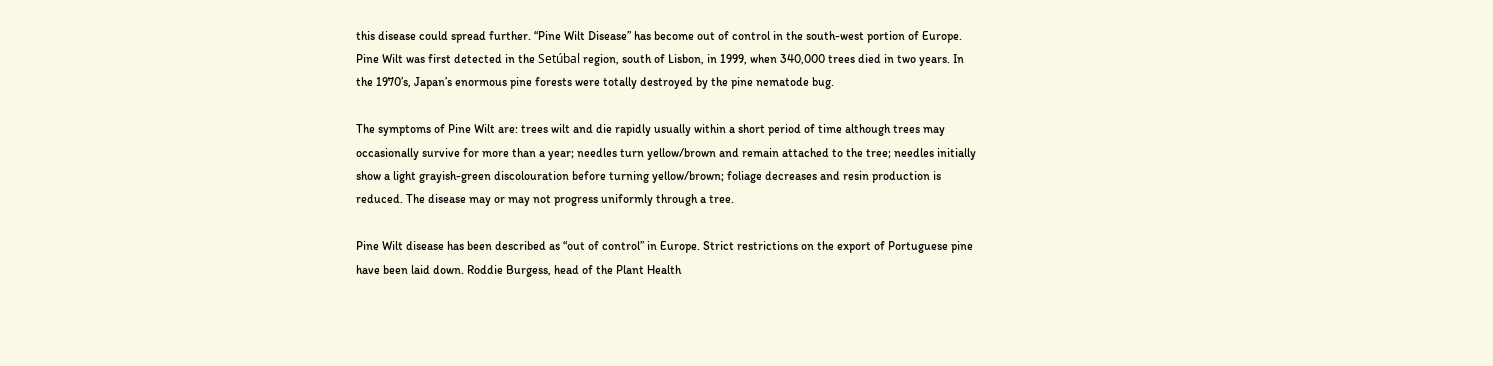this disease could spread further. “Pine Wilt Disease” has become out of control in the south-west portion of Europe. Pine Wilt was first detected in the Setúbal region, south of Lisbon, in 1999, when 340,000 trees died in two years. In the 1970’s, Japan’s enormous pine forests were totally destroyed by the pine nematode bug.

The symptoms of Pine Wilt are: trees wilt and die rapidly usually within a short period of time although trees may occasionally survive for more than a year; needles turn yellow/brown and remain attached to the tree; needles initially show a light grayish-green discolouration before turning yellow/brown; foliage decreases and resin production is reduced. The disease may or may not progress uniformly through a tree.

Pine Wilt disease has been described as “out of control” in Europe. Strict restrictions on the export of Portuguese pine have been laid down. Roddie Burgess, head of the Plant Health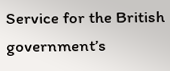Service for the British government’s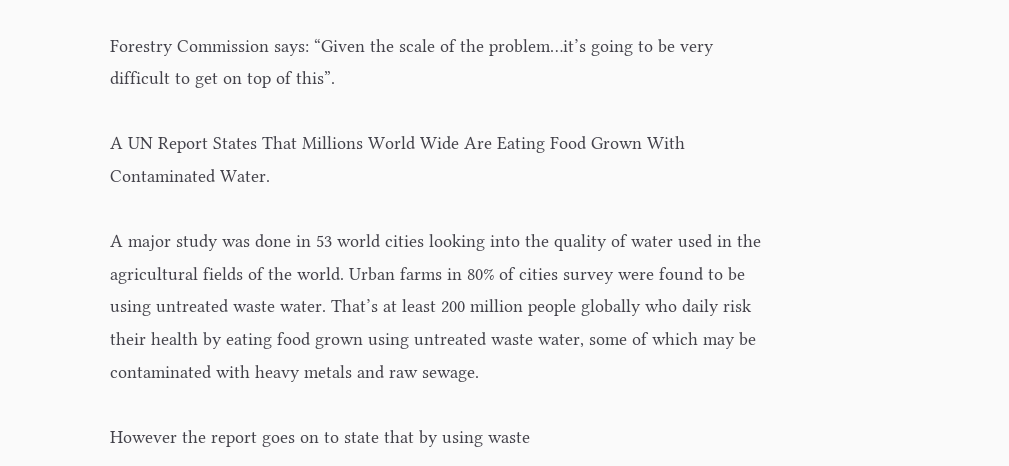Forestry Commission says: “Given the scale of the problem…it’s going to be very difficult to get on top of this”.

A UN Report States That Millions World Wide Are Eating Food Grown With Contaminated Water.

A major study was done in 53 world cities looking into the quality of water used in the agricultural fields of the world. Urban farms in 80% of cities survey were found to be using untreated waste water. That’s at least 200 million people globally who daily risk their health by eating food grown using untreated waste water, some of which may be contaminated with heavy metals and raw sewage.

However the report goes on to state that by using waste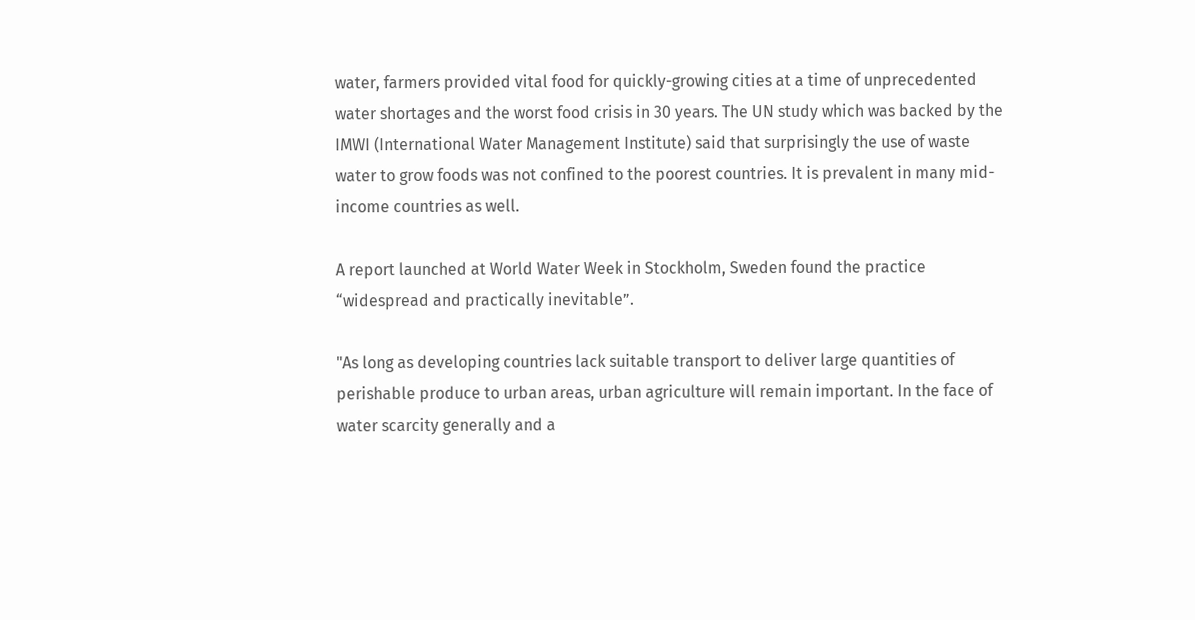water, farmers provided vital food for quickly-growing cities at a time of unprecedented water shortages and the worst food crisis in 30 years. The UN study which was backed by the IMWI (International Water Management Institute) said that surprisingly the use of waste water to grow foods was not confined to the poorest countries. It is prevalent in many mid-income countries as well.

A report launched at World Water Week in Stockholm, Sweden found the practice “widespread and practically inevitable”.

"As long as developing countries lack suitable transport to deliver large quantities of perishable produce to urban areas, urban agriculture will remain important. In the face of water scarcity generally and a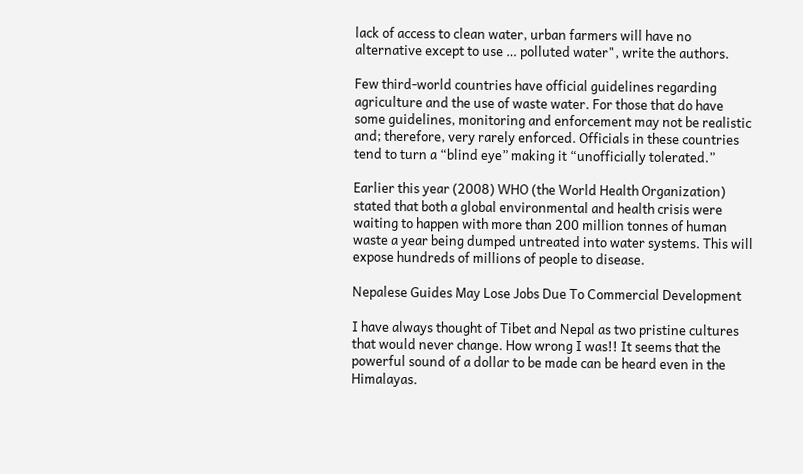lack of access to clean water, urban farmers will have no alternative except to use … polluted water", write the authors.

Few third-world countries have official guidelines regarding agriculture and the use of waste water. For those that do have some guidelines, monitoring and enforcement may not be realistic and; therefore, very rarely enforced. Officials in these countries tend to turn a “blind eye” making it “unofficially tolerated.”

Earlier this year (2008) WHO (the World Health Organization) stated that both a global environmental and health crisis were waiting to happen with more than 200 million tonnes of human waste a year being dumped untreated into water systems. This will expose hundreds of millions of people to disease.

Nepalese Guides May Lose Jobs Due To Commercial Development

I have always thought of Tibet and Nepal as two pristine cultures that would never change. How wrong I was!! It seems that the powerful sound of a dollar to be made can be heard even in the Himalayas.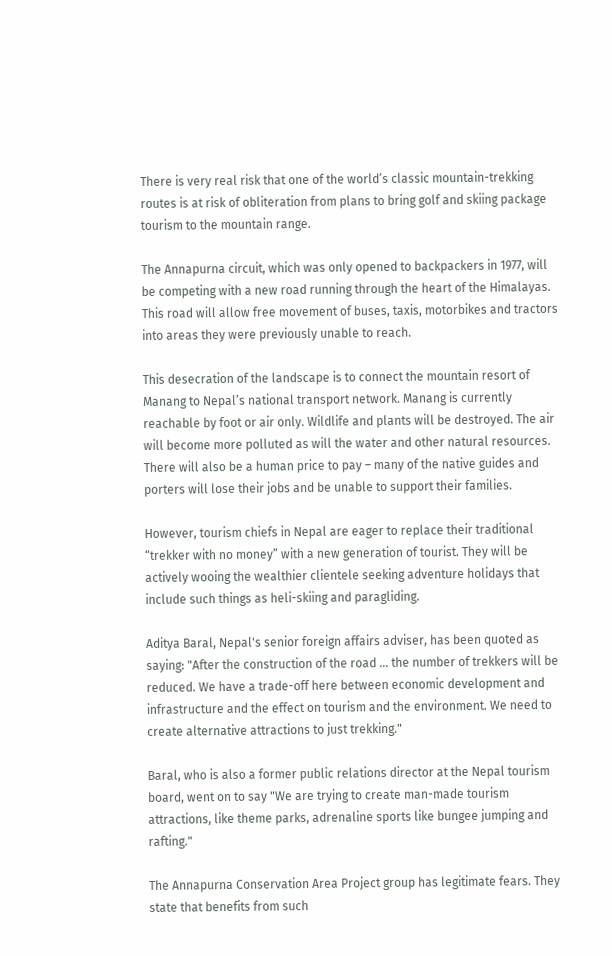There is very real risk that one of the world’s classic mountain-trekking routes is at risk of obliteration from plans to bring golf and skiing package tourism to the mountain range.

The Annapurna circuit, which was only opened to backpackers in 1977, will be competing with a new road running through the heart of the Himalayas. This road will allow free movement of buses, taxis, motorbikes and tractors into areas they were previously unable to reach.

This desecration of the landscape is to connect the mountain resort of Manang to Nepal’s national transport network. Manang is currently reachable by foot or air only. Wildlife and plants will be destroyed. The air will become more polluted as will the water and other natural resources. There will also be a human price to pay – many of the native guides and porters will lose their jobs and be unable to support their families.

However, tourism chiefs in Nepal are eager to replace their traditional “trekker with no money” with a new generation of tourist. They will be actively wooing the wealthier clientele seeking adventure holidays that include such things as heli-skiing and paragliding.

Aditya Baral, Nepal's senior foreign affairs adviser, has been quoted as saying: "After the construction of the road ... the number of trekkers will be reduced. We have a trade-off here between economic development and infrastructure and the effect on tourism and the environment. We need to create alternative attractions to just trekking."

Baral, who is also a former public relations director at the Nepal tourism board, went on to say "We are trying to create man-made tourism attractions, like theme parks, adrenaline sports like bungee jumping and rafting."

The Annapurna Conservation Area Project group has legitimate fears. They state that benefits from such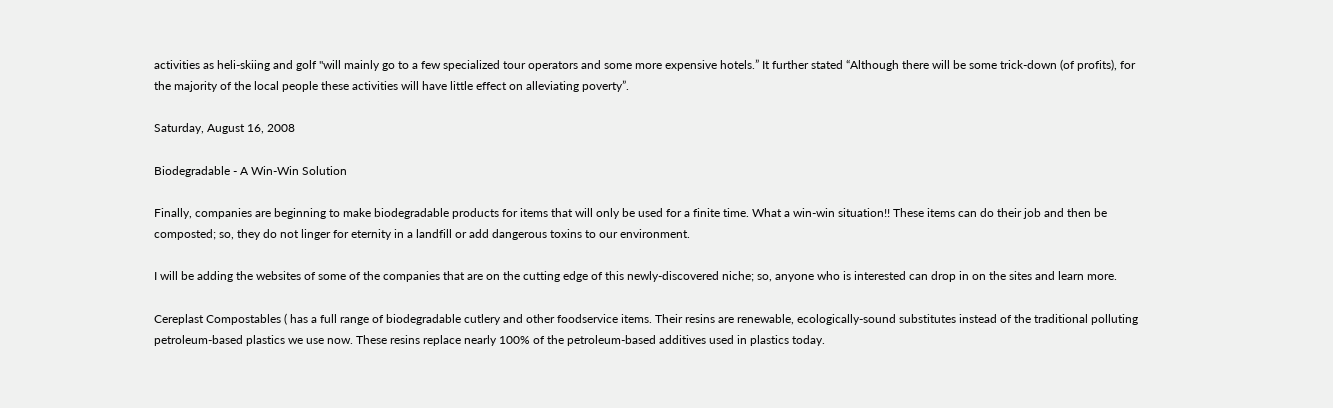activities as heli-skiing and golf "will mainly go to a few specialized tour operators and some more expensive hotels.” It further stated “Although there will be some trick-down (of profits), for the majority of the local people these activities will have little effect on alleviating poverty”.

Saturday, August 16, 2008

Biodegradable - A Win-Win Solution

Finally, companies are beginning to make biodegradable products for items that will only be used for a finite time. What a win-win situation!! These items can do their job and then be composted; so, they do not linger for eternity in a landfill or add dangerous toxins to our environment.

I will be adding the websites of some of the companies that are on the cutting edge of this newly-discovered niche; so, anyone who is interested can drop in on the sites and learn more.

Cereplast Compostables ( has a full range of biodegradable cutlery and other foodservice items. Their resins are renewable, ecologically-sound substitutes instead of the traditional polluting petroleum-based plastics we use now. These resins replace nearly 100% of the petroleum-based additives used in plastics today.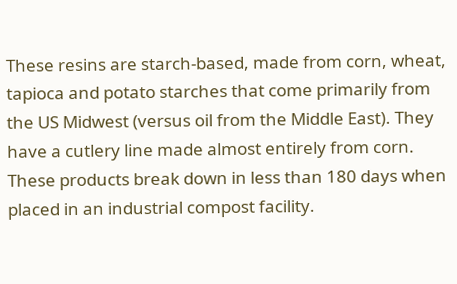These resins are starch-based, made from corn, wheat, tapioca and potato starches that come primarily from the US Midwest (versus oil from the Middle East). They have a cutlery line made almost entirely from corn. These products break down in less than 180 days when placed in an industrial compost facility.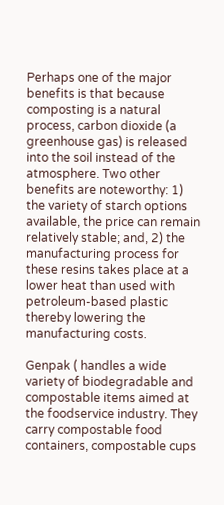Perhaps one of the major benefits is that because composting is a natural process, carbon dioxide (a greenhouse gas) is released into the soil instead of the atmosphere. Two other benefits are noteworthy: 1) the variety of starch options available, the price can remain relatively stable; and, 2) the manufacturing process for these resins takes place at a lower heat than used with petroleum-based plastic thereby lowering the manufacturing costs.

Genpak ( handles a wide variety of biodegradable and compostable items aimed at the foodservice industry. They carry compostable food containers, compostable cups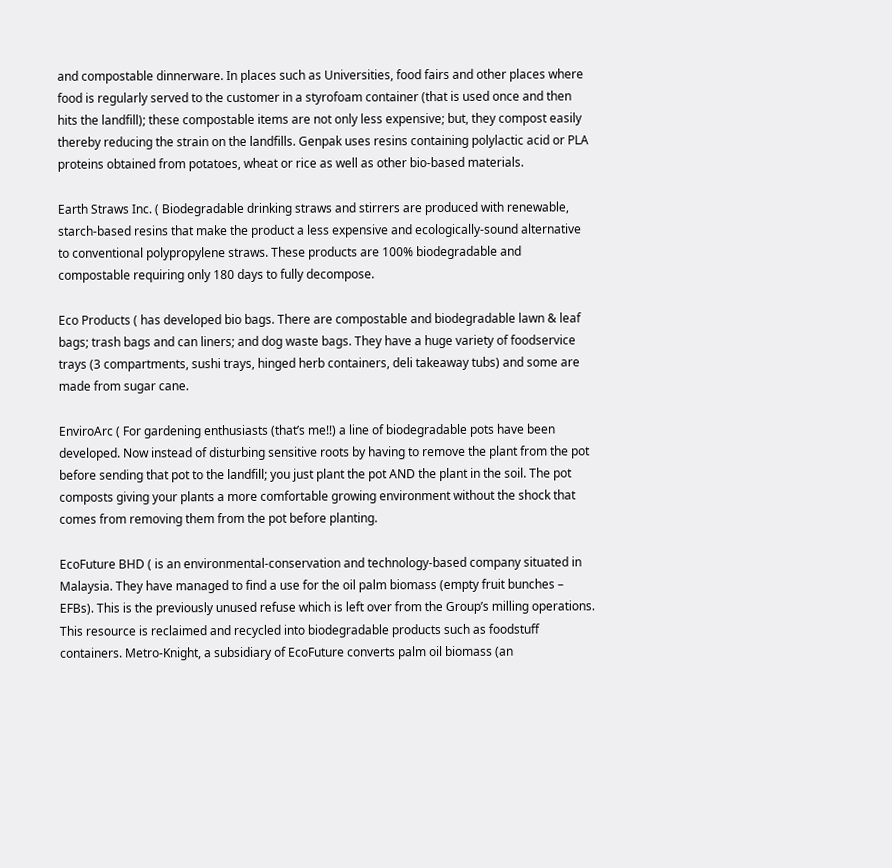and compostable dinnerware. In places such as Universities, food fairs and other places where food is regularly served to the customer in a styrofoam container (that is used once and then hits the landfill); these compostable items are not only less expensive; but, they compost easily thereby reducing the strain on the landfills. Genpak uses resins containing polylactic acid or PLA proteins obtained from potatoes, wheat or rice as well as other bio-based materials.

Earth Straws Inc. ( Biodegradable drinking straws and stirrers are produced with renewable, starch-based resins that make the product a less expensive and ecologically-sound alternative to conventional polypropylene straws. These products are 100% biodegradable and compostable requiring only 180 days to fully decompose.

Eco Products ( has developed bio bags. There are compostable and biodegradable lawn & leaf bags; trash bags and can liners; and dog waste bags. They have a huge variety of foodservice trays (3 compartments, sushi trays, hinged herb containers, deli takeaway tubs) and some are made from sugar cane.

EnviroArc ( For gardening enthusiasts (that’s me!!) a line of biodegradable pots have been developed. Now instead of disturbing sensitive roots by having to remove the plant from the pot before sending that pot to the landfill; you just plant the pot AND the plant in the soil. The pot composts giving your plants a more comfortable growing environment without the shock that comes from removing them from the pot before planting.

EcoFuture BHD ( is an environmental-conservation and technology-based company situated in Malaysia. They have managed to find a use for the oil palm biomass (empty fruit bunches – EFBs). This is the previously unused refuse which is left over from the Group’s milling operations. This resource is reclaimed and recycled into biodegradable products such as foodstuff containers. Metro-Knight, a subsidiary of EcoFuture converts palm oil biomass (an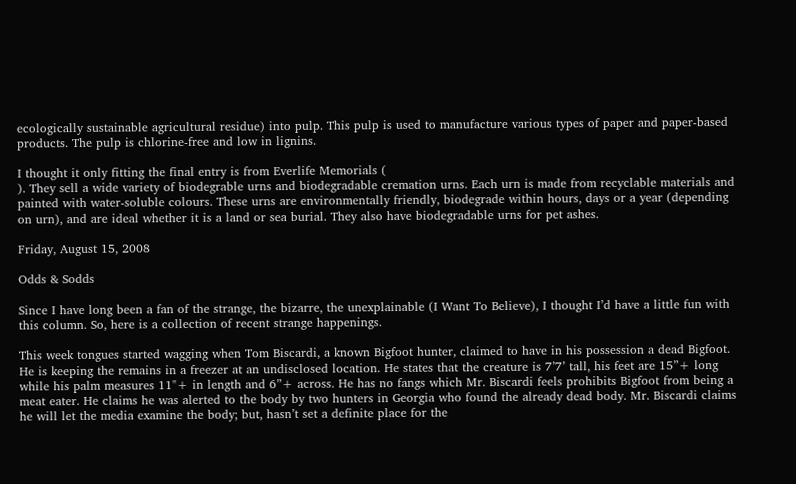ecologically sustainable agricultural residue) into pulp. This pulp is used to manufacture various types of paper and paper-based products. The pulp is chlorine-free and low in lignins.

I thought it only fitting the final entry is from Everlife Memorials (
). They sell a wide variety of biodegrable urns and biodegradable cremation urns. Each urn is made from recyclable materials and painted with water-soluble colours. These urns are environmentally friendly, biodegrade within hours, days or a year (depending on urn), and are ideal whether it is a land or sea burial. They also have biodegradable urns for pet ashes.

Friday, August 15, 2008

Odds & Sodds

Since I have long been a fan of the strange, the bizarre, the unexplainable (I Want To Believe), I thought I’d have a little fun with this column. So, here is a collection of recent strange happenings.

This week tongues started wagging when Tom Biscardi, a known Bigfoot hunter, claimed to have in his possession a dead Bigfoot. He is keeping the remains in a freezer at an undisclosed location. He states that the creature is 7’7’ tall, his feet are 15”+ long while his palm measures 11"+ in length and 6”+ across. He has no fangs which Mr. Biscardi feels prohibits Bigfoot from being a meat eater. He claims he was alerted to the body by two hunters in Georgia who found the already dead body. Mr. Biscardi claims he will let the media examine the body; but, hasn’t set a definite place for the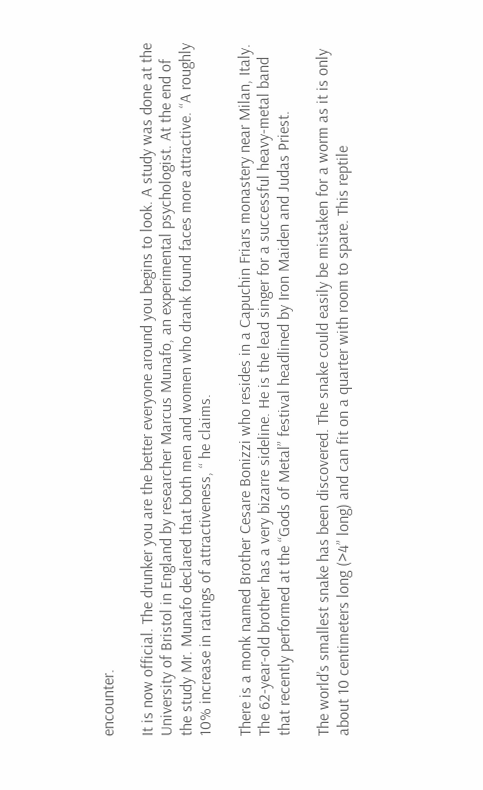encounter.

It is now official. The drunker you are the better everyone around you begins to look. A study was done at the University of Bristol in England by researcher Marcus Munafo, an experimental psychologist. At the end of the study Mr. Munafo declared that both men and women who drank found faces more attractive. “A roughly 10% increase in ratings of attractiveness, “ he claims.

There is a monk named Brother Cesare Bonizzi who resides in a Capuchin Friars monastery near Milan, Italy. The 62-year-old brother has a very bizarre sideline. He is the lead singer for a successful heavy-metal band that recently performed at the “Gods of Metal” festival headlined by Iron Maiden and Judas Priest.

The world’s smallest snake has been discovered. The snake could easily be mistaken for a worm as it is only about 10 centimeters long (>4” long) and can fit on a quarter with room to spare. This reptile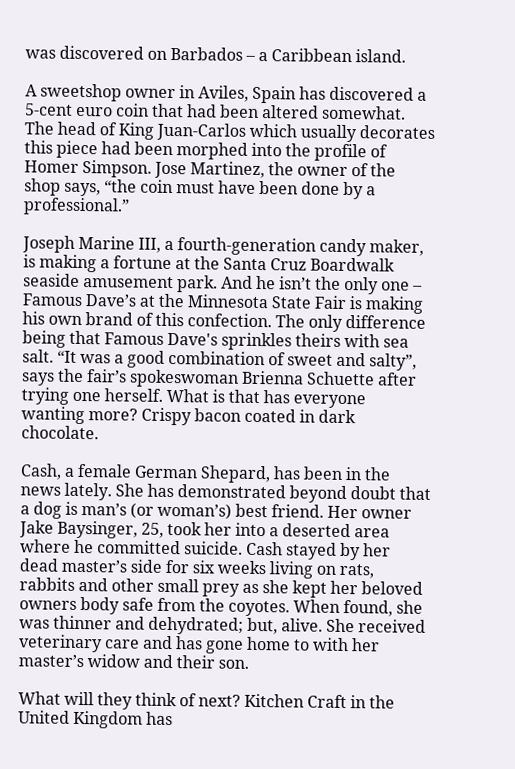was discovered on Barbados – a Caribbean island.

A sweetshop owner in Aviles, Spain has discovered a 5-cent euro coin that had been altered somewhat. The head of King Juan-Carlos which usually decorates this piece had been morphed into the profile of Homer Simpson. Jose Martinez, the owner of the shop says, “the coin must have been done by a professional.”

Joseph Marine III, a fourth-generation candy maker, is making a fortune at the Santa Cruz Boardwalk seaside amusement park. And he isn’t the only one – Famous Dave’s at the Minnesota State Fair is making his own brand of this confection. The only difference being that Famous Dave's sprinkles theirs with sea salt. “It was a good combination of sweet and salty”, says the fair’s spokeswoman Brienna Schuette after trying one herself. What is that has everyone wanting more? Crispy bacon coated in dark chocolate.

Cash, a female German Shepard, has been in the news lately. She has demonstrated beyond doubt that a dog is man’s (or woman’s) best friend. Her owner Jake Baysinger, 25, took her into a deserted area where he committed suicide. Cash stayed by her dead master’s side for six weeks living on rats, rabbits and other small prey as she kept her beloved owners body safe from the coyotes. When found, she was thinner and dehydrated; but, alive. She received veterinary care and has gone home to with her master’s widow and their son.

What will they think of next? Kitchen Craft in the United Kingdom has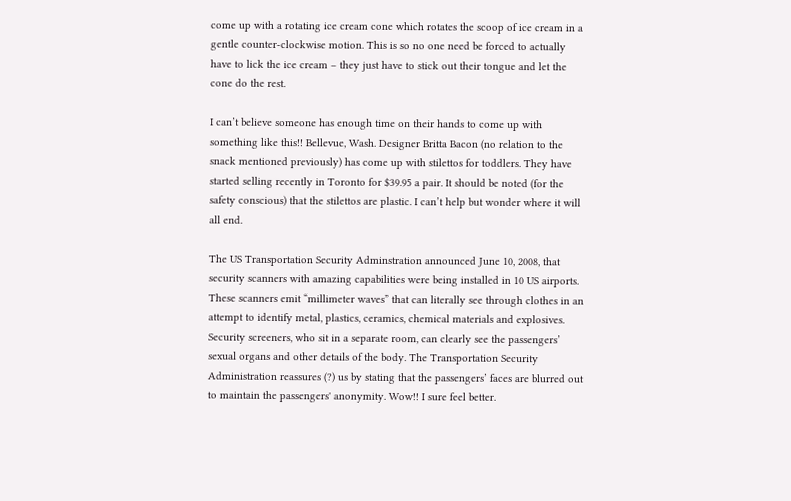come up with a rotating ice cream cone which rotates the scoop of ice cream in a gentle counter-clockwise motion. This is so no one need be forced to actually have to lick the ice cream – they just have to stick out their tongue and let the cone do the rest.

I can’t believe someone has enough time on their hands to come up with something like this!! Bellevue, Wash. Designer Britta Bacon (no relation to the snack mentioned previously) has come up with stilettos for toddlers. They have started selling recently in Toronto for $39.95 a pair. It should be noted (for the safety conscious) that the stilettos are plastic. I can’t help but wonder where it will all end.

The US Transportation Security Adminstration announced June 10, 2008, that security scanners with amazing capabilities were being installed in 10 US airports. These scanners emit “millimeter waves” that can literally see through clothes in an attempt to identify metal, plastics, ceramics, chemical materials and explosives. Security screeners, who sit in a separate room, can clearly see the passengers’ sexual organs and other details of the body. The Transportation Security Administration reassures (?) us by stating that the passengers’ faces are blurred out to maintain the passengers' anonymity. Wow!! I sure feel better.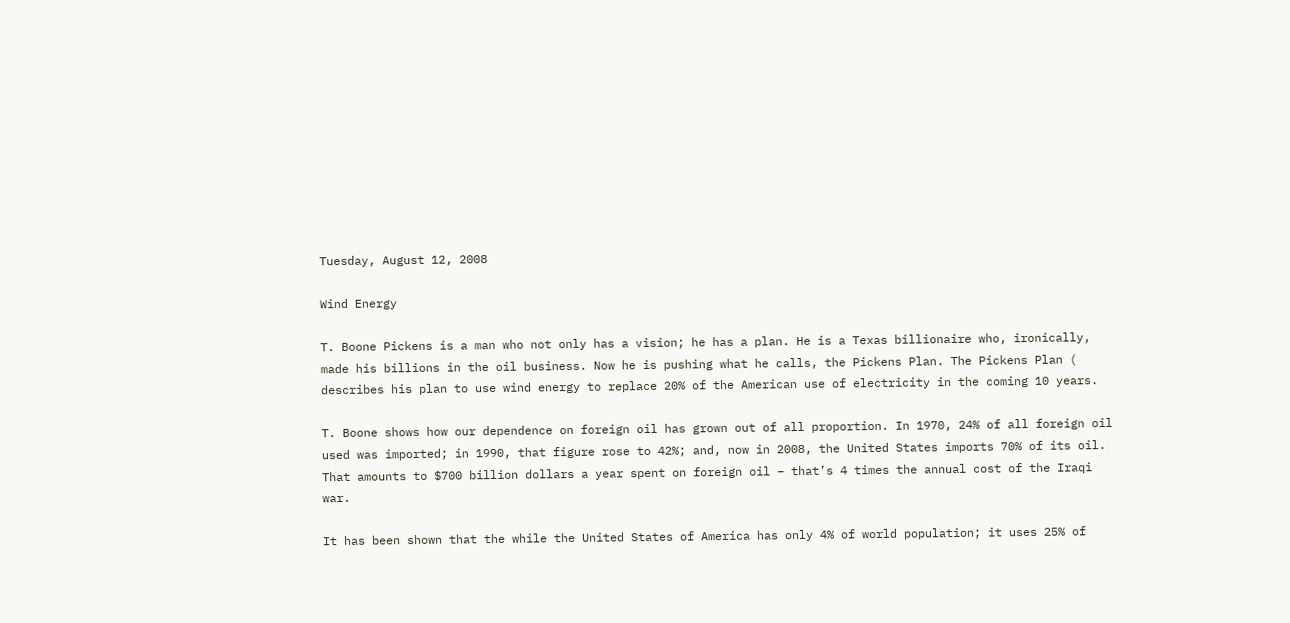Tuesday, August 12, 2008

Wind Energy

T. Boone Pickens is a man who not only has a vision; he has a plan. He is a Texas billionaire who, ironically, made his billions in the oil business. Now he is pushing what he calls, the Pickens Plan. The Pickens Plan ( describes his plan to use wind energy to replace 20% of the American use of electricity in the coming 10 years.

T. Boone shows how our dependence on foreign oil has grown out of all proportion. In 1970, 24% of all foreign oil used was imported; in 1990, that figure rose to 42%; and, now in 2008, the United States imports 70% of its oil. That amounts to $700 billion dollars a year spent on foreign oil – that’s 4 times the annual cost of the Iraqi war.

It has been shown that the while the United States of America has only 4% of world population; it uses 25% of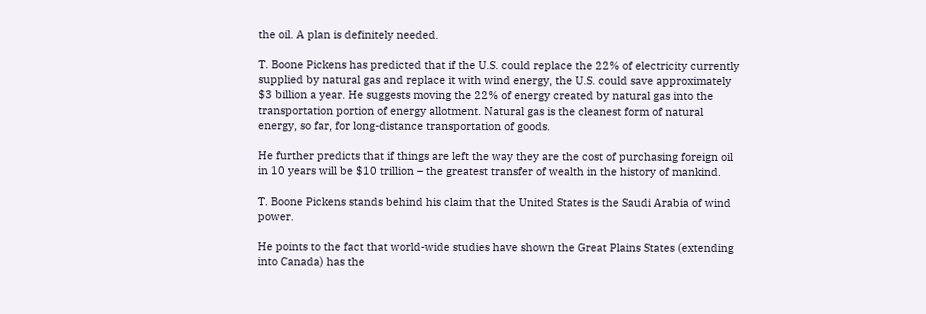the oil. A plan is definitely needed.

T. Boone Pickens has predicted that if the U.S. could replace the 22% of electricity currently supplied by natural gas and replace it with wind energy, the U.S. could save approximately $3 billion a year. He suggests moving the 22% of energy created by natural gas into the transportation portion of energy allotment. Natural gas is the cleanest form of natural energy, so far, for long-distance transportation of goods.

He further predicts that if things are left the way they are the cost of purchasing foreign oil in 10 years will be $10 trillion – the greatest transfer of wealth in the history of mankind.

T. Boone Pickens stands behind his claim that the United States is the Saudi Arabia of wind power.

He points to the fact that world-wide studies have shown the Great Plains States (extending into Canada) has the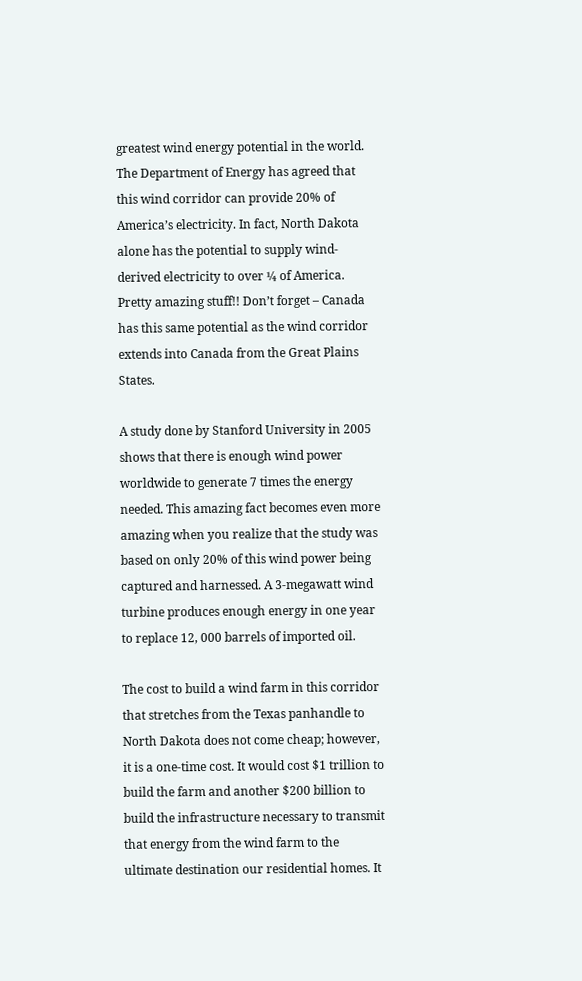greatest wind energy potential in the world. The Department of Energy has agreed that this wind corridor can provide 20% of America’s electricity. In fact, North Dakota alone has the potential to supply wind-derived electricity to over ¼ of America. Pretty amazing stuff!! Don’t forget – Canada has this same potential as the wind corridor extends into Canada from the Great Plains States.

A study done by Stanford University in 2005 shows that there is enough wind power worldwide to generate 7 times the energy needed. This amazing fact becomes even more amazing when you realize that the study was based on only 20% of this wind power being captured and harnessed. A 3-megawatt wind turbine produces enough energy in one year to replace 12, 000 barrels of imported oil.

The cost to build a wind farm in this corridor that stretches from the Texas panhandle to North Dakota does not come cheap; however, it is a one-time cost. It would cost $1 trillion to build the farm and another $200 billion to build the infrastructure necessary to transmit that energy from the wind farm to the ultimate destination our residential homes. It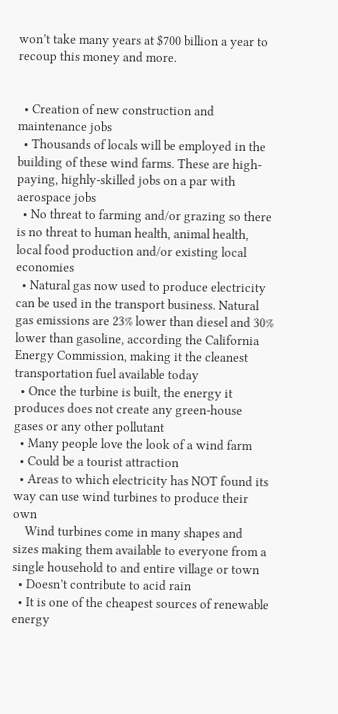won’t take many years at $700 billion a year to recoup this money and more.


  • Creation of new construction and maintenance jobs
  • Thousands of locals will be employed in the building of these wind farms. These are high-paying, highly-skilled jobs on a par with aerospace jobs
  • No threat to farming and/or grazing so there is no threat to human health, animal health, local food production and/or existing local economies
  • Natural gas now used to produce electricity can be used in the transport business. Natural gas emissions are 23% lower than diesel and 30% lower than gasoline, according the California Energy Commission, making it the cleanest transportation fuel available today
  • Once the turbine is built, the energy it produces does not create any green-house gases or any other pollutant
  • Many people love the look of a wind farm
  • Could be a tourist attraction
  • Areas to which electricity has NOT found its way can use wind turbines to produce their own
    Wind turbines come in many shapes and sizes making them available to everyone from a single household to and entire village or town
  • Doesn’t contribute to acid rain
  • It is one of the cheapest sources of renewable energy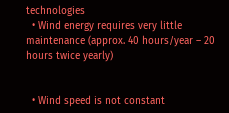technologies
  • Wind energy requires very little maintenance (approx. 40 hours/year – 20 hours twice yearly)


  • Wind speed is not constant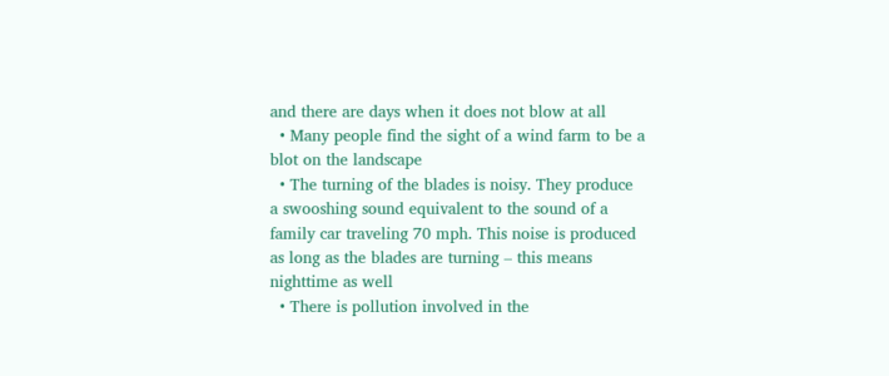and there are days when it does not blow at all
  • Many people find the sight of a wind farm to be a blot on the landscape
  • The turning of the blades is noisy. They produce a swooshing sound equivalent to the sound of a family car traveling 70 mph. This noise is produced as long as the blades are turning – this means nighttime as well
  • There is pollution involved in the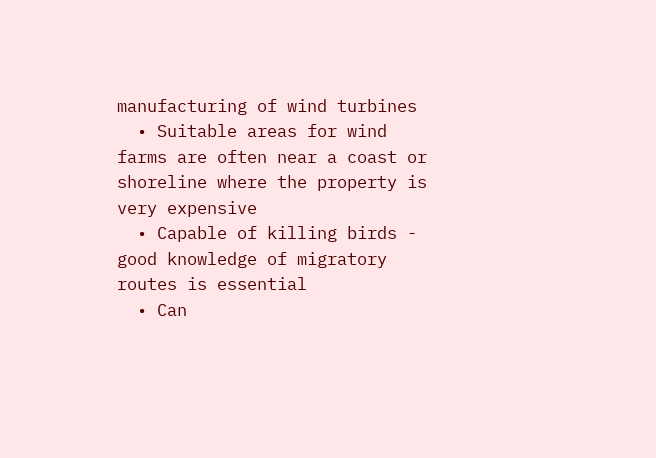manufacturing of wind turbines
  • Suitable areas for wind farms are often near a coast or shoreline where the property is very expensive
  • Capable of killing birds - good knowledge of migratory routes is essential
  • Can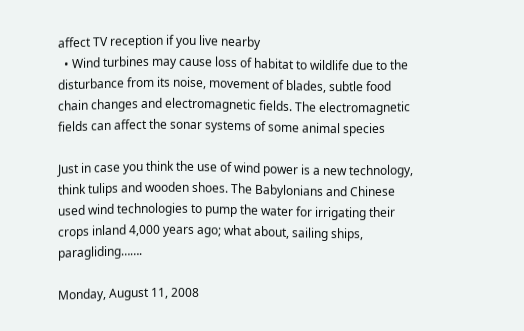affect TV reception if you live nearby
  • Wind turbines may cause loss of habitat to wildlife due to the disturbance from its noise, movement of blades, subtle food chain changes and electromagnetic fields. The electromagnetic fields can affect the sonar systems of some animal species

Just in case you think the use of wind power is a new technology, think tulips and wooden shoes. The Babylonians and Chinese used wind technologies to pump the water for irrigating their crops inland 4,000 years ago; what about, sailing ships, paragliding…….

Monday, August 11, 2008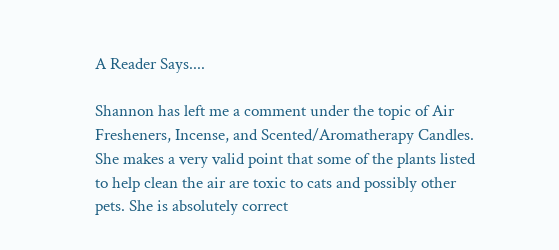A Reader Says....

Shannon has left me a comment under the topic of Air Fresheners, Incense, and Scented/Aromatherapy Candles. She makes a very valid point that some of the plants listed to help clean the air are toxic to cats and possibly other pets. She is absolutely correct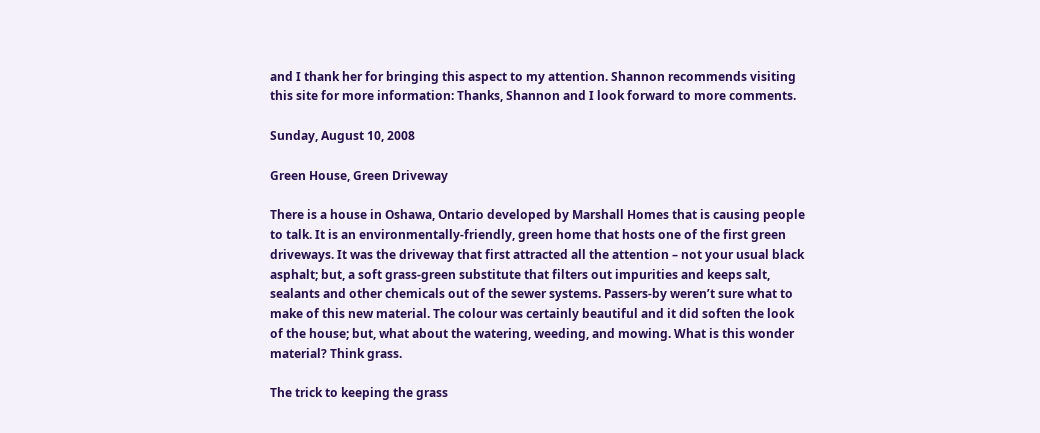and I thank her for bringing this aspect to my attention. Shannon recommends visiting this site for more information: Thanks, Shannon and I look forward to more comments.

Sunday, August 10, 2008

Green House, Green Driveway

There is a house in Oshawa, Ontario developed by Marshall Homes that is causing people to talk. It is an environmentally-friendly, green home that hosts one of the first green driveways. It was the driveway that first attracted all the attention – not your usual black asphalt; but, a soft grass-green substitute that filters out impurities and keeps salt, sealants and other chemicals out of the sewer systems. Passers-by weren’t sure what to make of this new material. The colour was certainly beautiful and it did soften the look of the house; but, what about the watering, weeding, and mowing. What is this wonder material? Think grass.

The trick to keeping the grass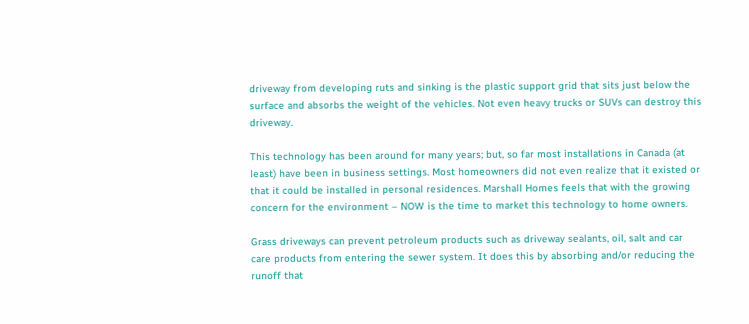driveway from developing ruts and sinking is the plastic support grid that sits just below the surface and absorbs the weight of the vehicles. Not even heavy trucks or SUVs can destroy this driveway.

This technology has been around for many years; but, so far most installations in Canada (at least) have been in business settings. Most homeowners did not even realize that it existed or that it could be installed in personal residences. Marshall Homes feels that with the growing concern for the environment – NOW is the time to market this technology to home owners.

Grass driveways can prevent petroleum products such as driveway sealants, oil, salt and car care products from entering the sewer system. It does this by absorbing and/or reducing the runoff that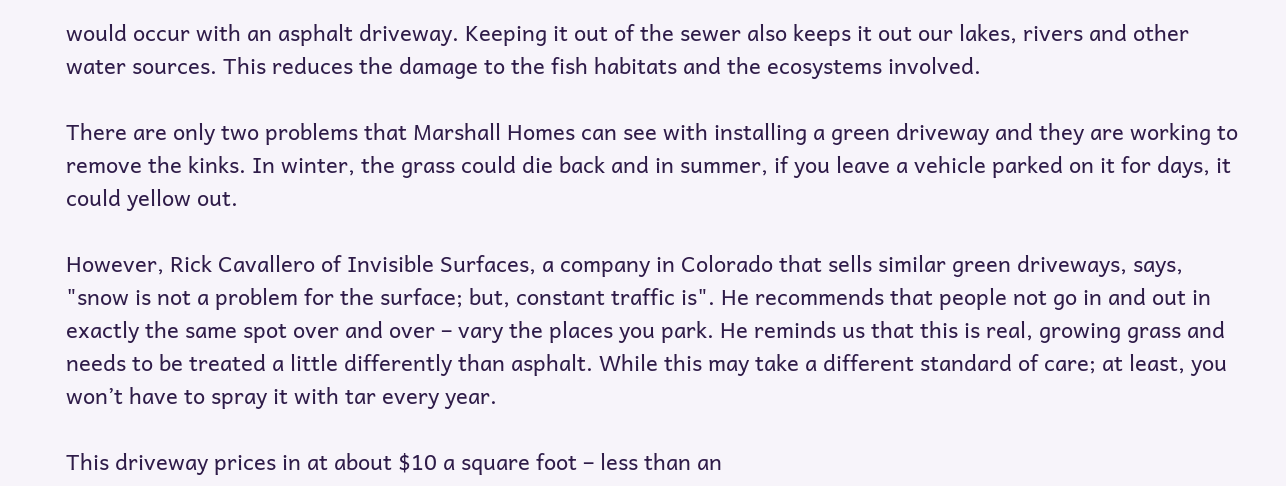would occur with an asphalt driveway. Keeping it out of the sewer also keeps it out our lakes, rivers and other water sources. This reduces the damage to the fish habitats and the ecosystems involved.

There are only two problems that Marshall Homes can see with installing a green driveway and they are working to remove the kinks. In winter, the grass could die back and in summer, if you leave a vehicle parked on it for days, it could yellow out.

However, Rick Cavallero of Invisible Surfaces, a company in Colorado that sells similar green driveways, says, "snow is not a problem for the surface; but, constant traffic is". He recommends that people not go in and out in exactly the same spot over and over – vary the places you park. He reminds us that this is real, growing grass and needs to be treated a little differently than asphalt. While this may take a different standard of care; at least, you won’t have to spray it with tar every year.

This driveway prices in at about $10 a square foot – less than an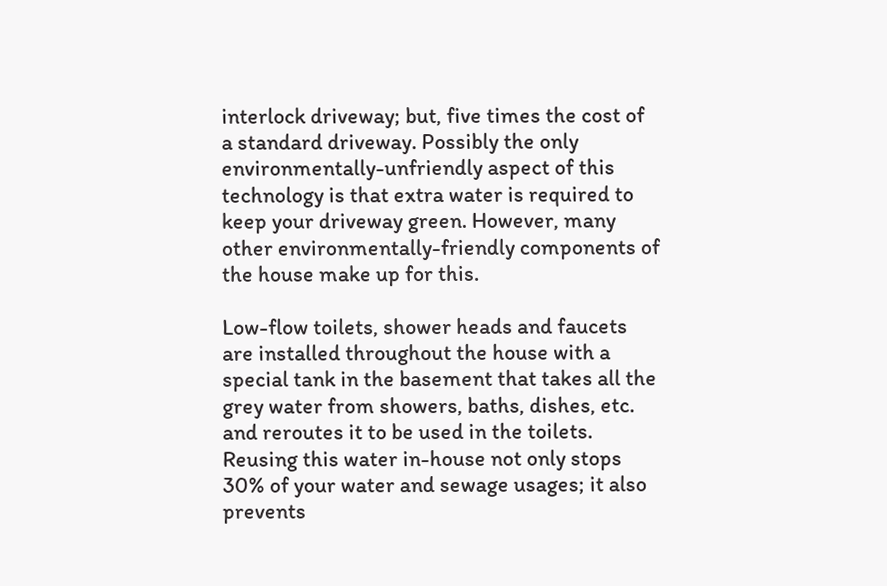interlock driveway; but, five times the cost of a standard driveway. Possibly the only environmentally-unfriendly aspect of this technology is that extra water is required to keep your driveway green. However, many other environmentally-friendly components of the house make up for this.

Low-flow toilets, shower heads and faucets are installed throughout the house with a special tank in the basement that takes all the grey water from showers, baths, dishes, etc. and reroutes it to be used in the toilets. Reusing this water in-house not only stops 30% of your water and sewage usages; it also prevents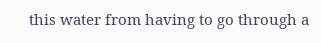this water from having to go through a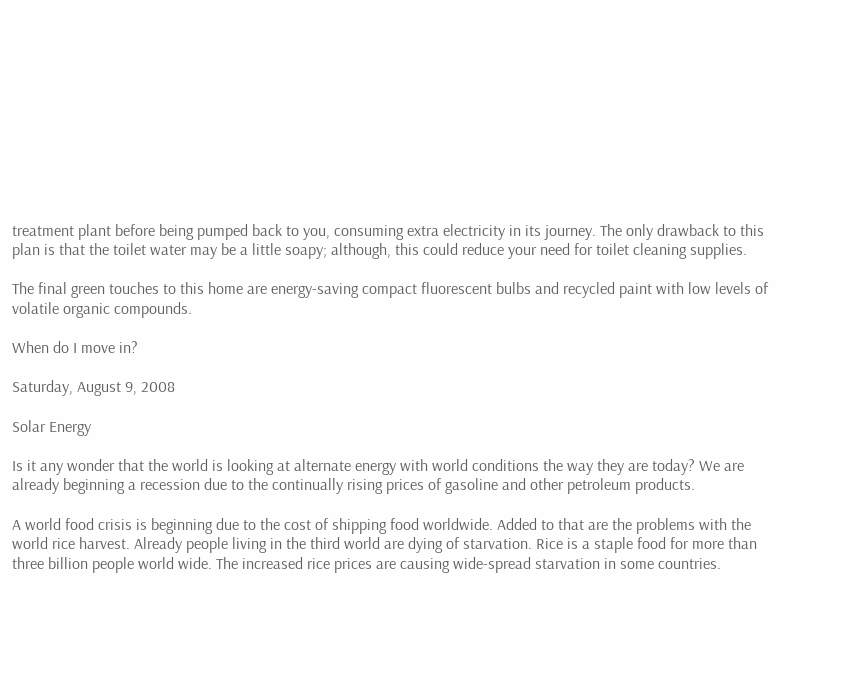treatment plant before being pumped back to you, consuming extra electricity in its journey. The only drawback to this plan is that the toilet water may be a little soapy; although, this could reduce your need for toilet cleaning supplies.

The final green touches to this home are energy-saving compact fluorescent bulbs and recycled paint with low levels of volatile organic compounds.

When do I move in?

Saturday, August 9, 2008

Solar Energy

Is it any wonder that the world is looking at alternate energy with world conditions the way they are today? We are already beginning a recession due to the continually rising prices of gasoline and other petroleum products.

A world food crisis is beginning due to the cost of shipping food worldwide. Added to that are the problems with the world rice harvest. Already people living in the third world are dying of starvation. Rice is a staple food for more than three billion people world wide. The increased rice prices are causing wide-spread starvation in some countries.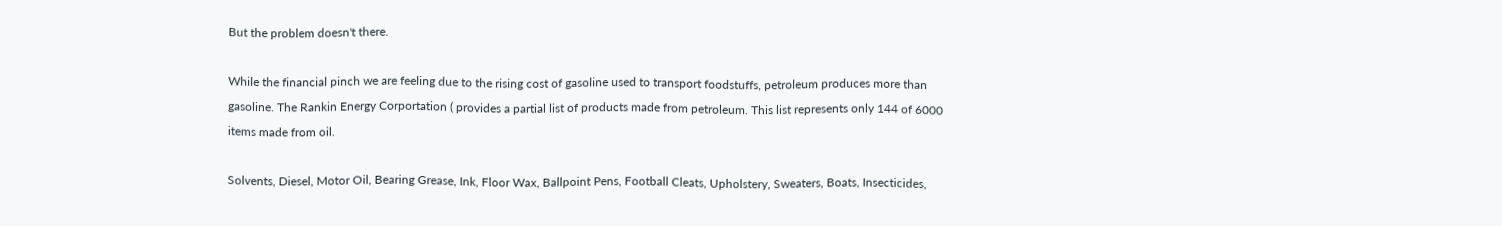But the problem doesn't there.

While the financial pinch we are feeling due to the rising cost of gasoline used to transport foodstuffs, petroleum produces more than gasoline. The Rankin Energy Corportation ( provides a partial list of products made from petroleum. This list represents only 144 of 6000 items made from oil.

Solvents, Diesel, Motor Oil, Bearing Grease, Ink, Floor Wax, Ballpoint Pens, Football Cleats, Upholstery, Sweaters, Boats, Insecticides,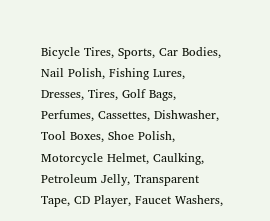Bicycle Tires, Sports, Car Bodies, Nail Polish, Fishing Lures, Dresses, Tires, Golf Bags, Perfumes, Cassettes, Dishwasher, Tool Boxes, Shoe Polish, Motorcycle Helmet, Caulking, Petroleum Jelly, Transparent Tape, CD Player, Faucet Washers,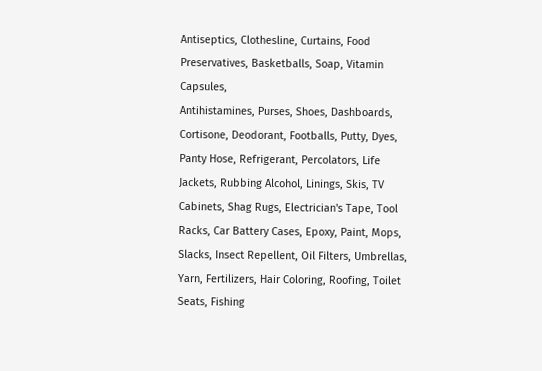Antiseptics, Clothesline, Curtains, Food Preservatives, Basketballs, Soap, Vitamin Capsules,
Antihistamines, Purses, Shoes, Dashboards, Cortisone, Deodorant, Footballs, Putty, Dyes, Panty Hose, Refrigerant, Percolators, Life Jackets, Rubbing Alcohol, Linings, Skis, TV Cabinets, Shag Rugs, Electrician's Tape, Tool Racks, Car Battery Cases, Epoxy, Paint, Mops, Slacks, Insect Repellent, Oil Filters, Umbrellas, Yarn, Fertilizers, Hair Coloring, Roofing, Toilet Seats, Fishing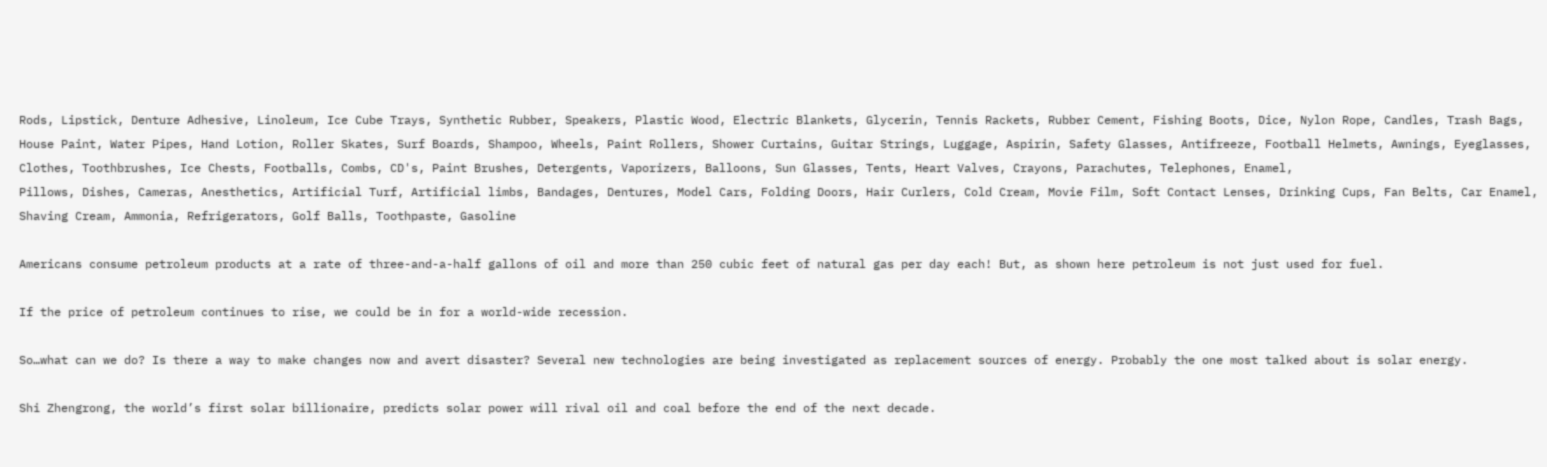Rods, Lipstick, Denture Adhesive, Linoleum, Ice Cube Trays, Synthetic Rubber, Speakers, Plastic Wood, Electric Blankets, Glycerin, Tennis Rackets, Rubber Cement, Fishing Boots, Dice, Nylon Rope, Candles, Trash Bags, House Paint, Water Pipes, Hand Lotion, Roller Skates, Surf Boards, Shampoo, Wheels, Paint Rollers, Shower Curtains, Guitar Strings, Luggage, Aspirin, Safety Glasses, Antifreeze, Football Helmets, Awnings, Eyeglasses, Clothes, Toothbrushes, Ice Chests, Footballs, Combs, CD's, Paint Brushes, Detergents, Vaporizers, Balloons, Sun Glasses, Tents, Heart Valves, Crayons, Parachutes, Telephones, Enamel,
Pillows, Dishes, Cameras, Anesthetics, Artificial Turf, Artificial limbs, Bandages, Dentures, Model Cars, Folding Doors, Hair Curlers, Cold Cream, Movie Film, Soft Contact Lenses, Drinking Cups, Fan Belts, Car Enamel, Shaving Cream, Ammonia, Refrigerators, Golf Balls, Toothpaste, Gasoline

Americans consume petroleum products at a rate of three-and-a-half gallons of oil and more than 250 cubic feet of natural gas per day each! But, as shown here petroleum is not just used for fuel.

If the price of petroleum continues to rise, we could be in for a world-wide recession.

So…what can we do? Is there a way to make changes now and avert disaster? Several new technologies are being investigated as replacement sources of energy. Probably the one most talked about is solar energy.

Shi Zhengrong, the world’s first solar billionaire, predicts solar power will rival oil and coal before the end of the next decade.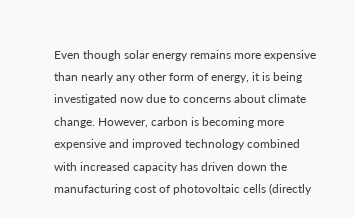Even though solar energy remains more expensive than nearly any other form of energy, it is being investigated now due to concerns about climate change. However, carbon is becoming more expensive and improved technology combined with increased capacity has driven down the manufacturing cost of photovoltaic cells (directly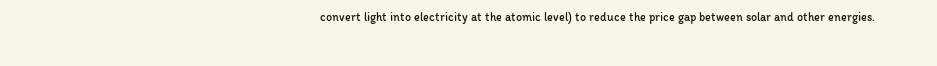convert light into electricity at the atomic level) to reduce the price gap between solar and other energies.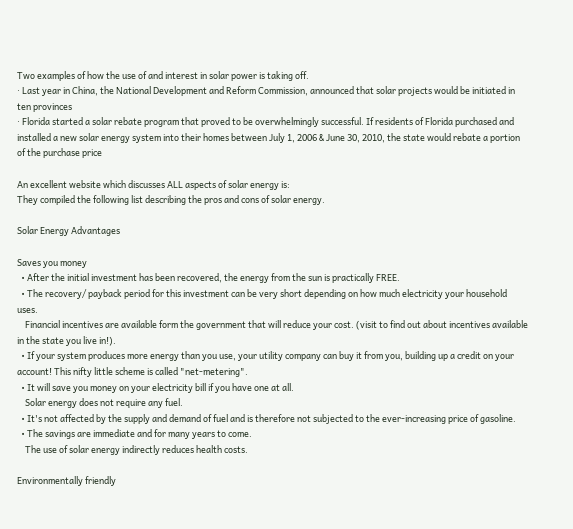Two examples of how the use of and interest in solar power is taking off.
· Last year in China, the National Development and Reform Commission, announced that solar projects would be initiated in ten provinces
· Florida started a solar rebate program that proved to be overwhelmingly successful. If residents of Florida purchased and installed a new solar energy system into their homes between July 1, 2006 & June 30, 2010, the state would rebate a portion of the purchase price

An excellent website which discusses ALL aspects of solar energy is:
They compiled the following list describing the pros and cons of solar energy.

Solar Energy Advantages

Saves you money
  • After the initial investment has been recovered, the energy from the sun is practically FREE.
  • The recovery/ payback period for this investment can be very short depending on how much electricity your household uses.
    Financial incentives are available form the government that will reduce your cost. (visit to find out about incentives available in the state you live in!).
  • If your system produces more energy than you use, your utility company can buy it from you, building up a credit on your account! This nifty little scheme is called "net-metering".
  • It will save you money on your electricity bill if you have one at all.
    Solar energy does not require any fuel.
  • It's not affected by the supply and demand of fuel and is therefore not subjected to the ever-increasing price of gasoline.
  • The savings are immediate and for many years to come.
    The use of solar energy indirectly reduces health costs.

Environmentally friendly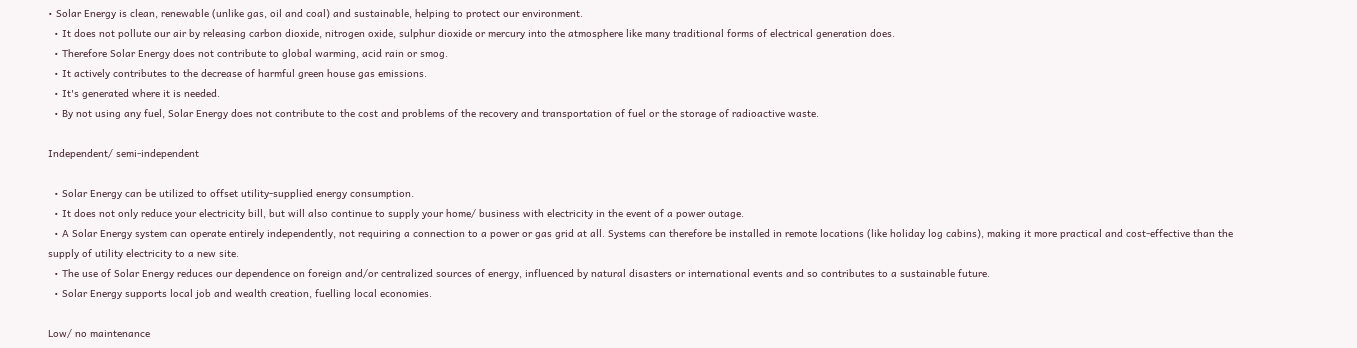• Solar Energy is clean, renewable (unlike gas, oil and coal) and sustainable, helping to protect our environment.
  • It does not pollute our air by releasing carbon dioxide, nitrogen oxide, sulphur dioxide or mercury into the atmosphere like many traditional forms of electrical generation does.
  • Therefore Solar Energy does not contribute to global warming, acid rain or smog.
  • It actively contributes to the decrease of harmful green house gas emissions.
  • It's generated where it is needed.
  • By not using any fuel, Solar Energy does not contribute to the cost and problems of the recovery and transportation of fuel or the storage of radioactive waste.

Independent/ semi-independent

  • Solar Energy can be utilized to offset utility-supplied energy consumption.
  • It does not only reduce your electricity bill, but will also continue to supply your home/ business with electricity in the event of a power outage.
  • A Solar Energy system can operate entirely independently, not requiring a connection to a power or gas grid at all. Systems can therefore be installed in remote locations (like holiday log cabins), making it more practical and cost-effective than the supply of utility electricity to a new site.
  • The use of Solar Energy reduces our dependence on foreign and/or centralized sources of energy, influenced by natural disasters or international events and so contributes to a sustainable future.
  • Solar Energy supports local job and wealth creation, fuelling local economies.

Low/ no maintenance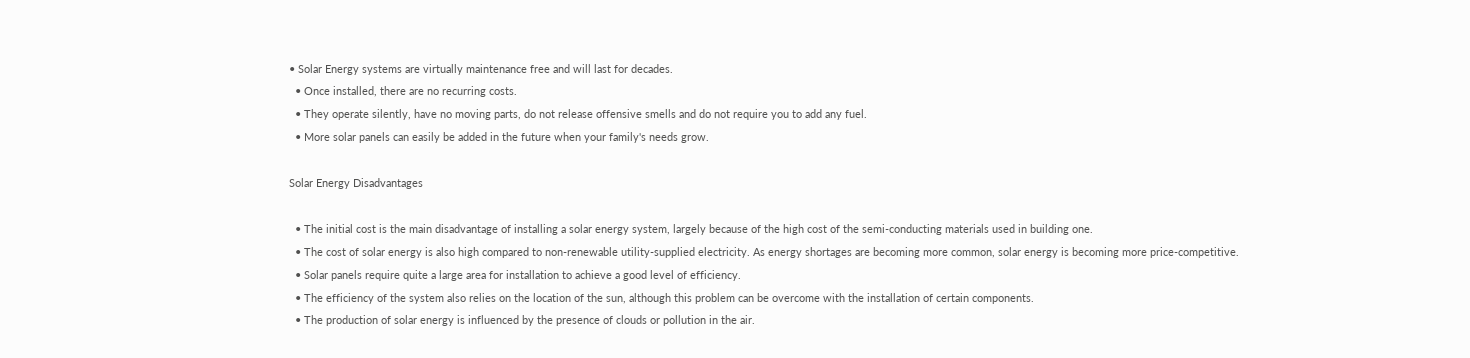• Solar Energy systems are virtually maintenance free and will last for decades.
  • Once installed, there are no recurring costs.
  • They operate silently, have no moving parts, do not release offensive smells and do not require you to add any fuel.
  • More solar panels can easily be added in the future when your family's needs grow.

Solar Energy Disadvantages

  • The initial cost is the main disadvantage of installing a solar energy system, largely because of the high cost of the semi-conducting materials used in building one.
  • The cost of solar energy is also high compared to non-renewable utility-supplied electricity. As energy shortages are becoming more common, solar energy is becoming more price-competitive.
  • Solar panels require quite a large area for installation to achieve a good level of efficiency.
  • The efficiency of the system also relies on the location of the sun, although this problem can be overcome with the installation of certain components.
  • The production of solar energy is influenced by the presence of clouds or pollution in the air.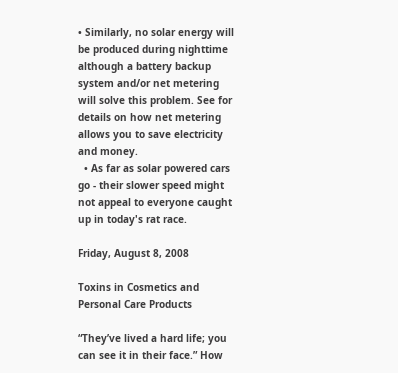• Similarly, no solar energy will be produced during nighttime although a battery backup system and/or net metering will solve this problem. See for details on how net metering allows you to save electricity and money.
  • As far as solar powered cars go - their slower speed might not appeal to everyone caught up in today's rat race.

Friday, August 8, 2008

Toxins in Cosmetics and Personal Care Products

“They’ve lived a hard life; you can see it in their face.” How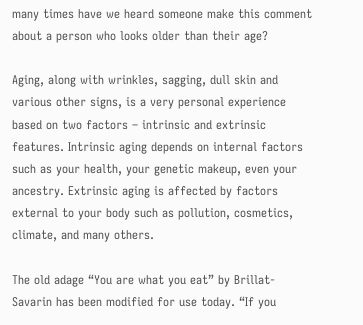many times have we heard someone make this comment about a person who looks older than their age?

Aging, along with wrinkles, sagging, dull skin and various other signs, is a very personal experience based on two factors – intrinsic and extrinsic features. Intrinsic aging depends on internal factors such as your health, your genetic makeup, even your ancestry. Extrinsic aging is affected by factors external to your body such as pollution, cosmetics, climate, and many others.

The old adage “You are what you eat” by Brillat-Savarin has been modified for use today. “If you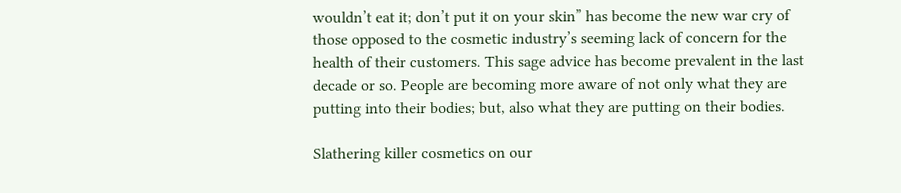wouldn’t eat it; don’t put it on your skin” has become the new war cry of those opposed to the cosmetic industry’s seeming lack of concern for the health of their customers. This sage advice has become prevalent in the last decade or so. People are becoming more aware of not only what they are putting into their bodies; but, also what they are putting on their bodies.

Slathering killer cosmetics on our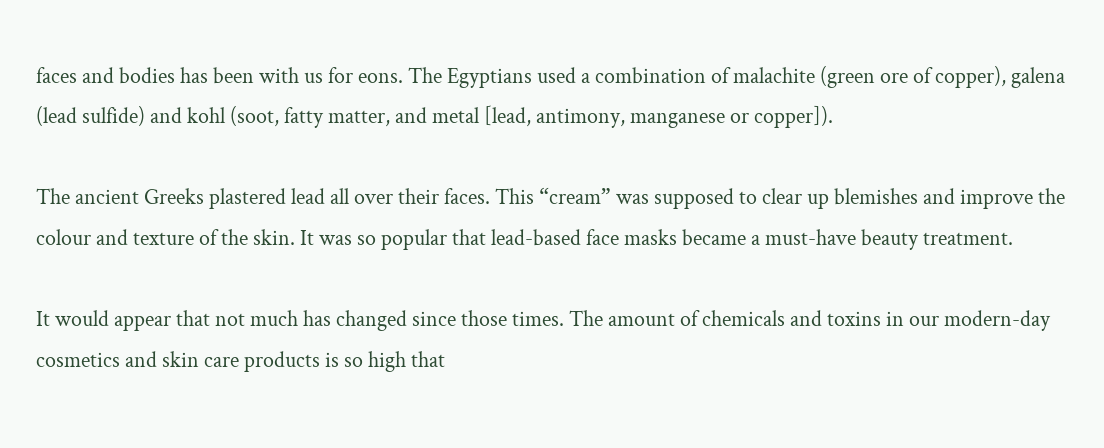faces and bodies has been with us for eons. The Egyptians used a combination of malachite (green ore of copper), galena (lead sulfide) and kohl (soot, fatty matter, and metal [lead, antimony, manganese or copper]).

The ancient Greeks plastered lead all over their faces. This “cream” was supposed to clear up blemishes and improve the colour and texture of the skin. It was so popular that lead-based face masks became a must-have beauty treatment.

It would appear that not much has changed since those times. The amount of chemicals and toxins in our modern-day cosmetics and skin care products is so high that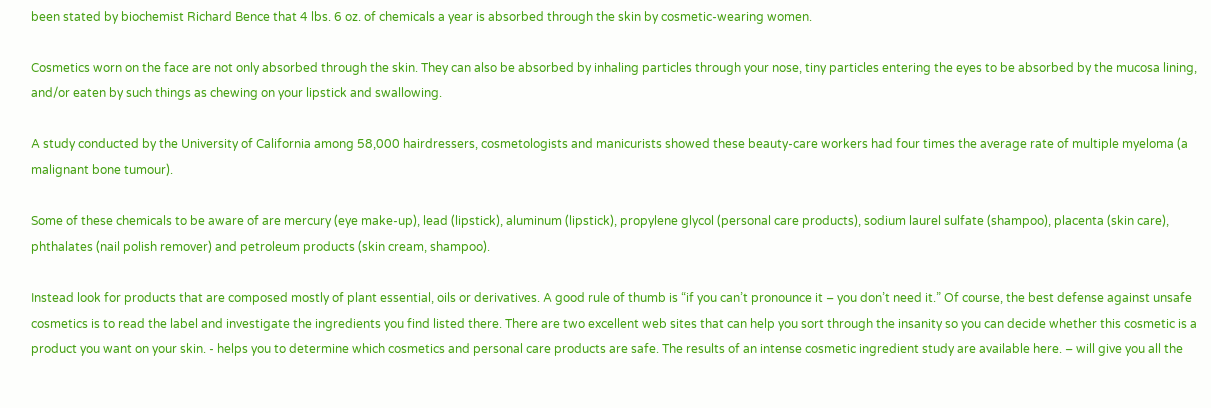been stated by biochemist Richard Bence that 4 lbs. 6 oz. of chemicals a year is absorbed through the skin by cosmetic-wearing women.

Cosmetics worn on the face are not only absorbed through the skin. They can also be absorbed by inhaling particles through your nose, tiny particles entering the eyes to be absorbed by the mucosa lining, and/or eaten by such things as chewing on your lipstick and swallowing.

A study conducted by the University of California among 58,000 hairdressers, cosmetologists and manicurists showed these beauty-care workers had four times the average rate of multiple myeloma (a malignant bone tumour).

Some of these chemicals to be aware of are mercury (eye make-up), lead (lipstick), aluminum (lipstick), propylene glycol (personal care products), sodium laurel sulfate (shampoo), placenta (skin care), phthalates (nail polish remover) and petroleum products (skin cream, shampoo).

Instead look for products that are composed mostly of plant essential, oils or derivatives. A good rule of thumb is “if you can’t pronounce it – you don’t need it.” Of course, the best defense against unsafe cosmetics is to read the label and investigate the ingredients you find listed there. There are two excellent web sites that can help you sort through the insanity so you can decide whether this cosmetic is a product you want on your skin. - helps you to determine which cosmetics and personal care products are safe. The results of an intense cosmetic ingredient study are available here. – will give you all the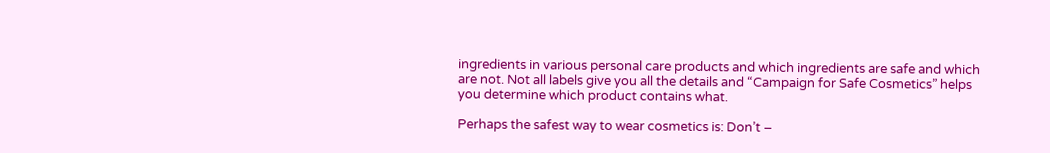ingredients in various personal care products and which ingredients are safe and which are not. Not all labels give you all the details and “Campaign for Safe Cosmetics” helps you determine which product contains what.

Perhaps the safest way to wear cosmetics is: Don’t –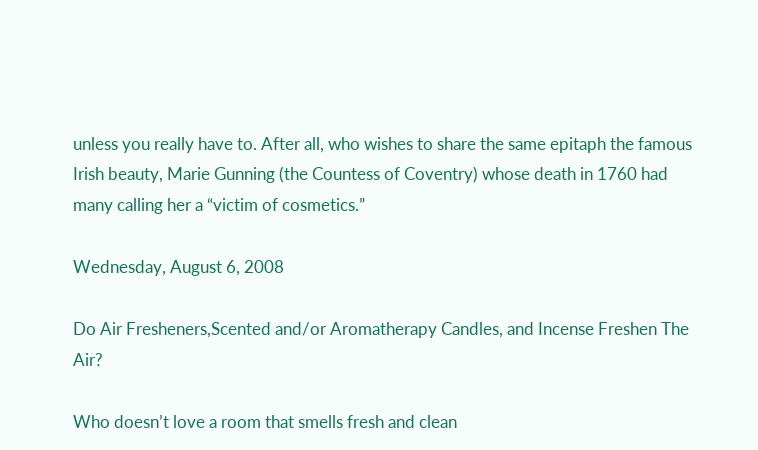unless you really have to. After all, who wishes to share the same epitaph the famous Irish beauty, Marie Gunning (the Countess of Coventry) whose death in 1760 had many calling her a “victim of cosmetics.”

Wednesday, August 6, 2008

Do Air Fresheners,Scented and/or Aromatherapy Candles, and Incense Freshen The Air?

Who doesn’t love a room that smells fresh and clean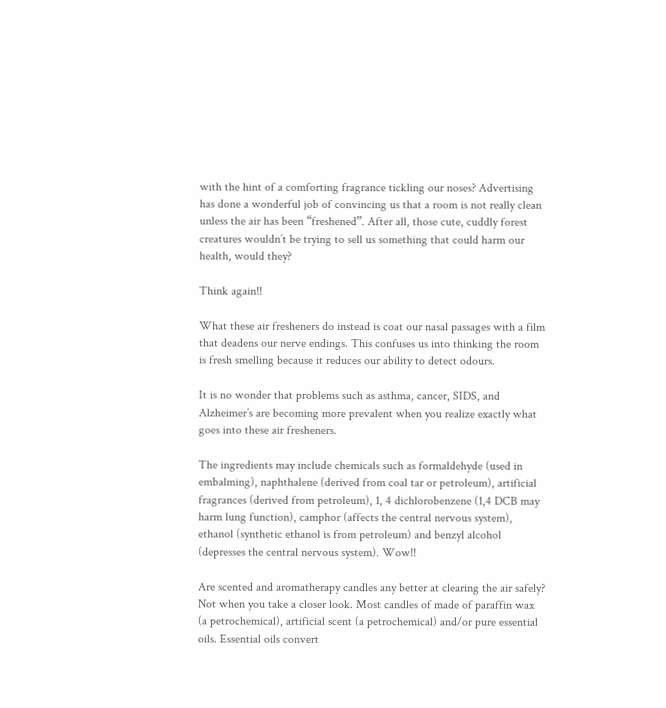with the hint of a comforting fragrance tickling our noses? Advertising has done a wonderful job of convincing us that a room is not really clean unless the air has been “freshened”. After all, those cute, cuddly forest creatures wouldn’t be trying to sell us something that could harm our health, would they?

Think again!!

What these air fresheners do instead is coat our nasal passages with a film that deadens our nerve endings. This confuses us into thinking the room is fresh smelling because it reduces our ability to detect odours.

It is no wonder that problems such as asthma, cancer, SIDS, and Alzheimer’s are becoming more prevalent when you realize exactly what goes into these air fresheners.

The ingredients may include chemicals such as formaldehyde (used in embalming), naphthalene (derived from coal tar or petroleum), artificial fragrances (derived from petroleum), 1, 4 dichlorobenzene (1,4 DCB may harm lung function), camphor (affects the central nervous system), ethanol (synthetic ethanol is from petroleum) and benzyl alcohol (depresses the central nervous system). Wow!!

Are scented and aromatherapy candles any better at clearing the air safely? Not when you take a closer look. Most candles of made of paraffin wax (a petrochemical), artificial scent (a petrochemical) and/or pure essential oils. Essential oils convert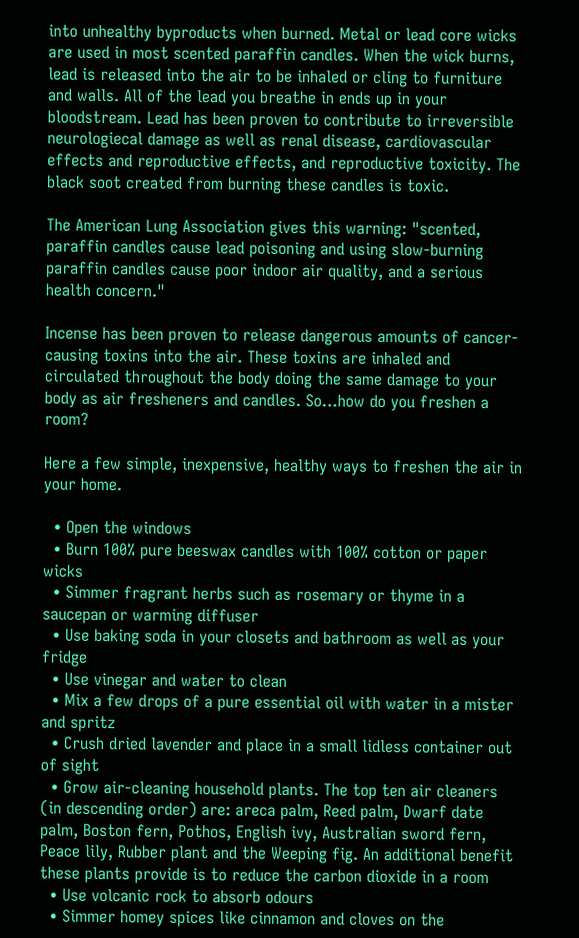into unhealthy byproducts when burned. Metal or lead core wicks are used in most scented paraffin candles. When the wick burns, lead is released into the air to be inhaled or cling to furniture and walls. All of the lead you breathe in ends up in your bloodstream. Lead has been proven to contribute to irreversible neurologiecal damage as well as renal disease, cardiovascular effects and reproductive effects, and reproductive toxicity. The black soot created from burning these candles is toxic.

The American Lung Association gives this warning: "scented, paraffin candles cause lead poisoning and using slow-burning paraffin candles cause poor indoor air quality, and a serious health concern."

Incense has been proven to release dangerous amounts of cancer-causing toxins into the air. These toxins are inhaled and circulated throughout the body doing the same damage to your body as air fresheners and candles. So…how do you freshen a room?

Here a few simple, inexpensive, healthy ways to freshen the air in your home.

  • Open the windows
  • Burn 100% pure beeswax candles with 100% cotton or paper wicks
  • Simmer fragrant herbs such as rosemary or thyme in a saucepan or warming diffuser
  • Use baking soda in your closets and bathroom as well as your fridge
  • Use vinegar and water to clean
  • Mix a few drops of a pure essential oil with water in a mister and spritz
  • Crush dried lavender and place in a small lidless container out of sight
  • Grow air-cleaning household plants. The top ten air cleaners (in descending order) are: areca palm, Reed palm, Dwarf date palm, Boston fern, Pothos, English ivy, Australian sword fern, Peace lily, Rubber plant and the Weeping fig. An additional benefit these plants provide is to reduce the carbon dioxide in a room
  • Use volcanic rock to absorb odours
  • Simmer homey spices like cinnamon and cloves on the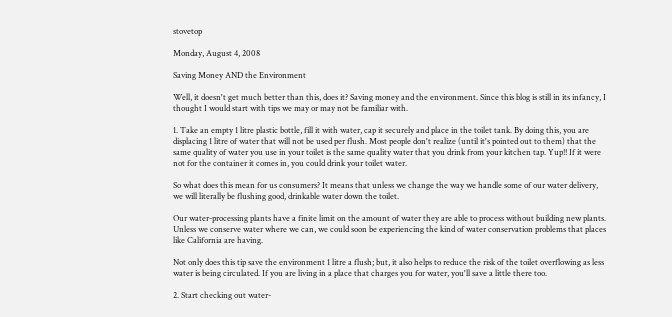stovetop

Monday, August 4, 2008

Saving Money AND the Environment

Well, it doesn't get much better than this, does it? Saving money and the environment. Since this blog is still in its infancy, I thought I would start with tips we may or may not be familiar with.

1. Take an empty 1 litre plastic bottle, fill it with water, cap it securely and place in the toilet tank. By doing this, you are displacing 1 litre of water that will not be used per flush. Most people don't realize (until it's pointed out to them) that the same quality of water you use in your toilet is the same quality water that you drink from your kitchen tap. Yup!! If it were not for the container it comes in, you could drink your toilet water.

So what does this mean for us consumers? It means that unless we change the way we handle some of our water delivery, we will literally be flushing good, drinkable water down the toilet.

Our water-processing plants have a finite limit on the amount of water they are able to process without building new plants. Unless we conserve water where we can, we could soon be experiencing the kind of water conservation problems that places like California are having.

Not only does this tip save the environment 1 litre a flush; but, it also helps to reduce the risk of the toilet overflowing as less water is being circulated. If you are living in a place that charges you for water, you'll save a little there too.

2. Start checking out water-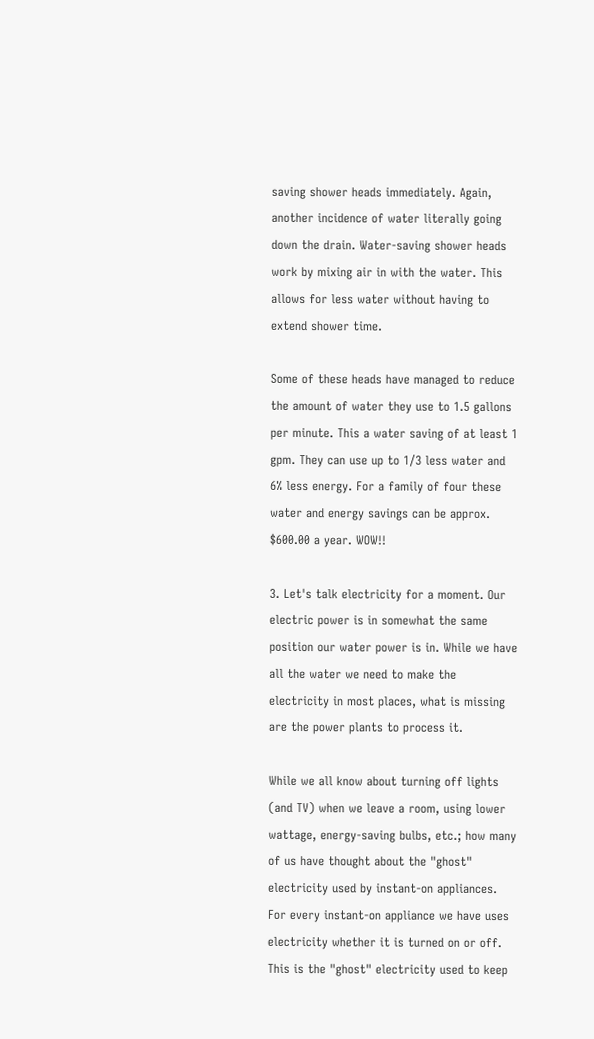saving shower heads immediately. Again, another incidence of water literally going down the drain. Water-saving shower heads work by mixing air in with the water. This allows for less water without having to extend shower time.

Some of these heads have managed to reduce the amount of water they use to 1.5 gallons per minute. This a water saving of at least 1 gpm. They can use up to 1/3 less water and 6% less energy. For a family of four these water and energy savings can be approx. $600.00 a year. WOW!!

3. Let's talk electricity for a moment. Our electric power is in somewhat the same position our water power is in. While we have all the water we need to make the electricity in most places, what is missing are the power plants to process it.

While we all know about turning off lights (and TV) when we leave a room, using lower wattage, energy-saving bulbs, etc.; how many of us have thought about the "ghost" electricity used by instant-on appliances. For every instant-on appliance we have uses electricity whether it is turned on or off. This is the "ghost" electricity used to keep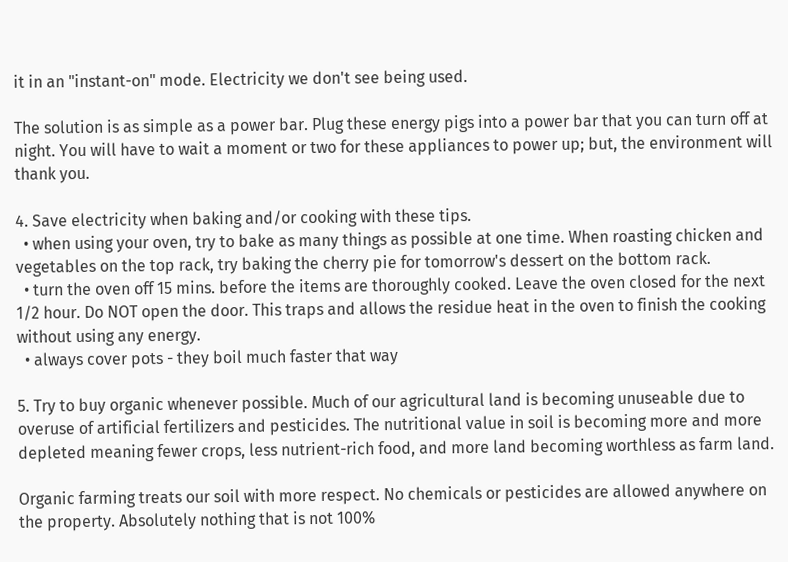it in an "instant-on" mode. Electricity we don't see being used.

The solution is as simple as a power bar. Plug these energy pigs into a power bar that you can turn off at night. You will have to wait a moment or two for these appliances to power up; but, the environment will thank you.

4. Save electricity when baking and/or cooking with these tips.
  • when using your oven, try to bake as many things as possible at one time. When roasting chicken and vegetables on the top rack, try baking the cherry pie for tomorrow's dessert on the bottom rack.
  • turn the oven off 15 mins. before the items are thoroughly cooked. Leave the oven closed for the next 1/2 hour. Do NOT open the door. This traps and allows the residue heat in the oven to finish the cooking without using any energy.
  • always cover pots - they boil much faster that way

5. Try to buy organic whenever possible. Much of our agricultural land is becoming unuseable due to overuse of artificial fertilizers and pesticides. The nutritional value in soil is becoming more and more depleted meaning fewer crops, less nutrient-rich food, and more land becoming worthless as farm land.

Organic farming treats our soil with more respect. No chemicals or pesticides are allowed anywhere on the property. Absolutely nothing that is not 100%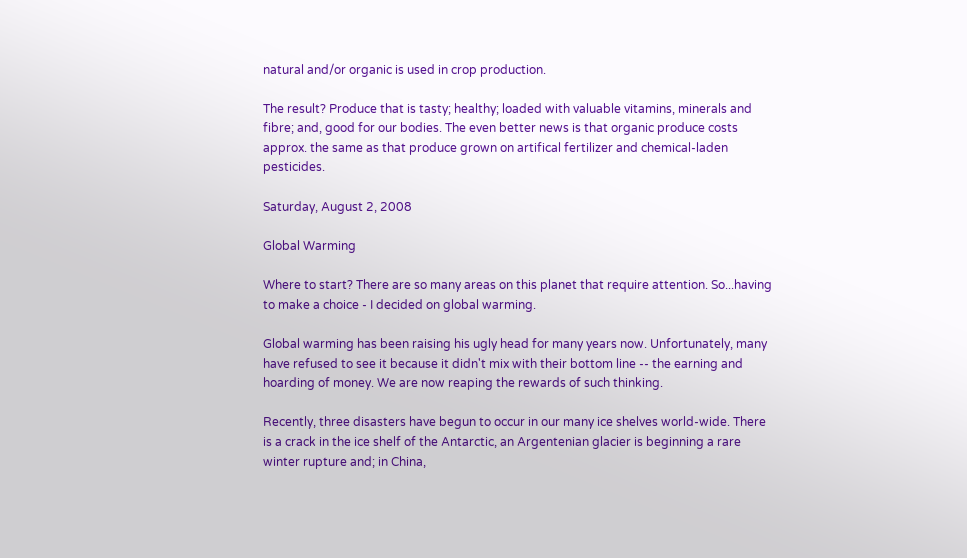natural and/or organic is used in crop production.

The result? Produce that is tasty; healthy; loaded with valuable vitamins, minerals and fibre; and, good for our bodies. The even better news is that organic produce costs approx. the same as that produce grown on artifical fertilizer and chemical-laden pesticides.

Saturday, August 2, 2008

Global Warming

Where to start? There are so many areas on this planet that require attention. So...having to make a choice - I decided on global warming.

Global warming has been raising his ugly head for many years now. Unfortunately, many have refused to see it because it didn't mix with their bottom line -- the earning and hoarding of money. We are now reaping the rewards of such thinking.

Recently, three disasters have begun to occur in our many ice shelves world-wide. There is a crack in the ice shelf of the Antarctic, an Argentenian glacier is beginning a rare winter rupture and; in China,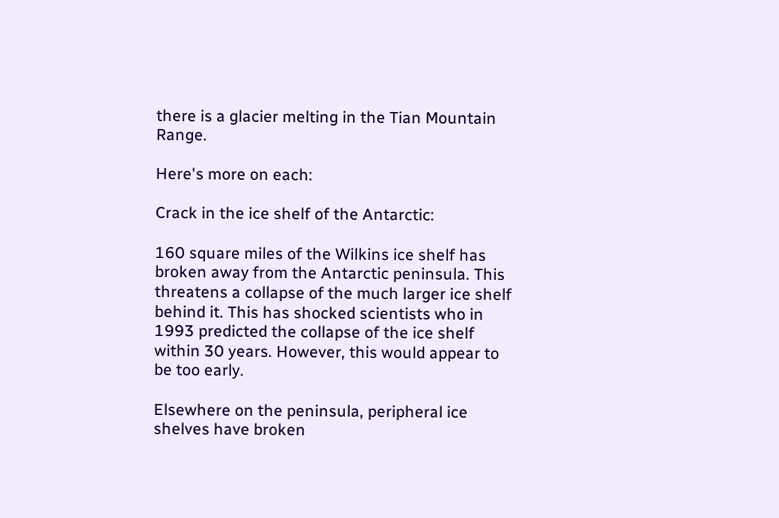there is a glacier melting in the Tian Mountain Range.

Here's more on each:

Crack in the ice shelf of the Antarctic:

160 square miles of the Wilkins ice shelf has broken away from the Antarctic peninsula. This threatens a collapse of the much larger ice shelf behind it. This has shocked scientists who in 1993 predicted the collapse of the ice shelf within 30 years. However, this would appear to be too early.

Elsewhere on the peninsula, peripheral ice shelves have broken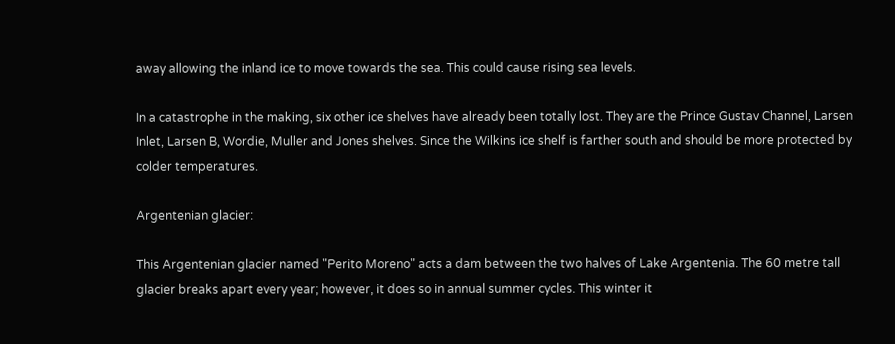away allowing the inland ice to move towards the sea. This could cause rising sea levels.

In a catastrophe in the making, six other ice shelves have already been totally lost. They are the Prince Gustav Channel, Larsen Inlet, Larsen B, Wordie, Muller and Jones shelves. Since the Wilkins ice shelf is farther south and should be more protected by colder temperatures.

Argentenian glacier:

This Argentenian glacier named "Perito Moreno" acts a dam between the two halves of Lake Argentenia. The 60 metre tall glacier breaks apart every year; however, it does so in annual summer cycles. This winter it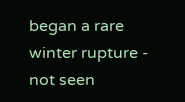began a rare winter rupture - not seen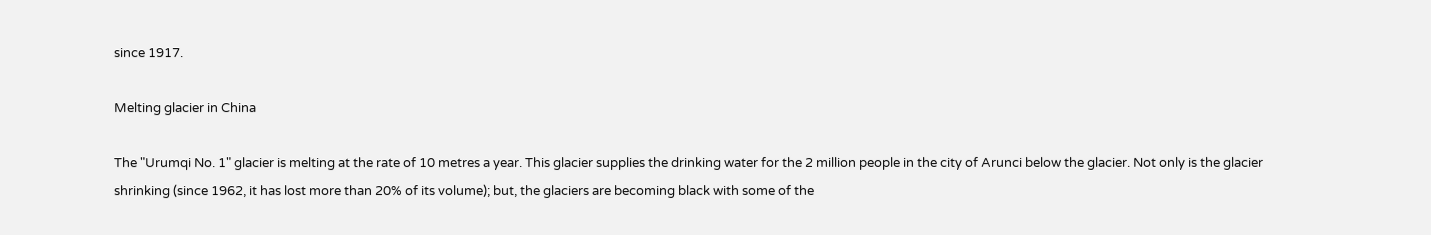since 1917.

Melting glacier in China

The "Urumqi No. 1" glacier is melting at the rate of 10 metres a year. This glacier supplies the drinking water for the 2 million people in the city of Arunci below the glacier. Not only is the glacier shrinking (since 1962, it has lost more than 20% of its volume); but, the glaciers are becoming black with some of the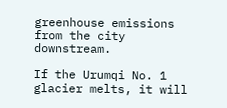greenhouse emissions from the city downstream.

If the Urumqi No. 1 glacier melts, it will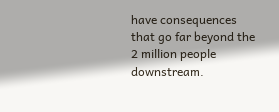have consequences that go far beyond the 2 million people downstream.